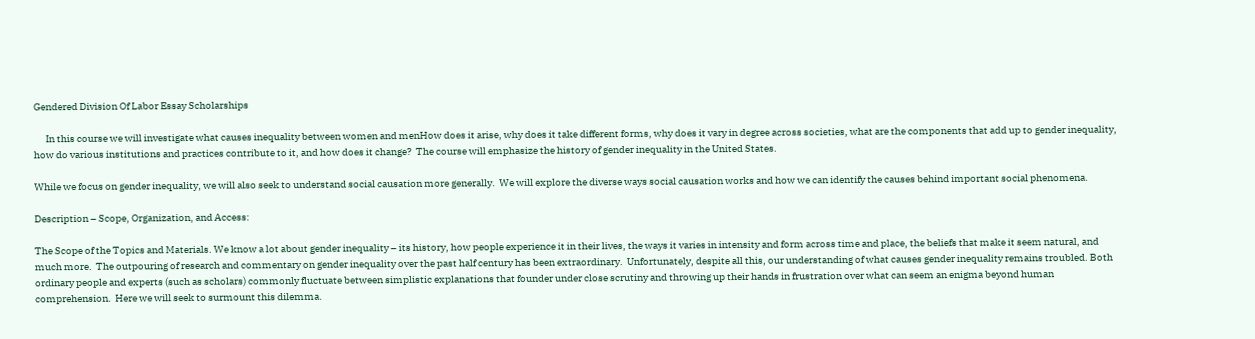Gendered Division Of Labor Essay Scholarships

      In this course we will investigate what causes inequality between women and menHow does it arise, why does it take different forms, why does it vary in degree across societies, what are the components that add up to gender inequality, how do various institutions and practices contribute to it, and how does it change?  The course will emphasize the history of gender inequality in the United States.

While we focus on gender inequality, we will also seek to understand social causation more generally.  We will explore the diverse ways social causation works and how we can identify the causes behind important social phenomena.

Description – Scope, Organization, and Access:

The Scope of the Topics and Materials. We know a lot about gender inequality – its history, how people experience it in their lives, the ways it varies in intensity and form across time and place, the beliefs that make it seem natural, and much more.  The outpouring of research and commentary on gender inequality over the past half century has been extraordinary.  Unfortunately, despite all this, our understanding of what causes gender inequality remains troubled. Both ordinary people and experts (such as scholars) commonly fluctuate between simplistic explanations that founder under close scrutiny and throwing up their hands in frustration over what can seem an enigma beyond human comprehension.  Here we will seek to surmount this dilemma.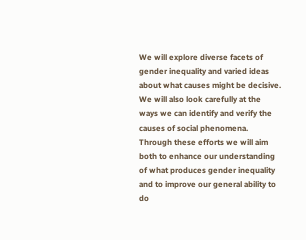We will explore diverse facets of gender inequality and varied ideas about what causes might be decisive.  We will also look carefully at the ways we can identify and verify the causes of social phenomena.  Through these efforts we will aim both to enhance our understanding of what produces gender inequality and to improve our general ability to do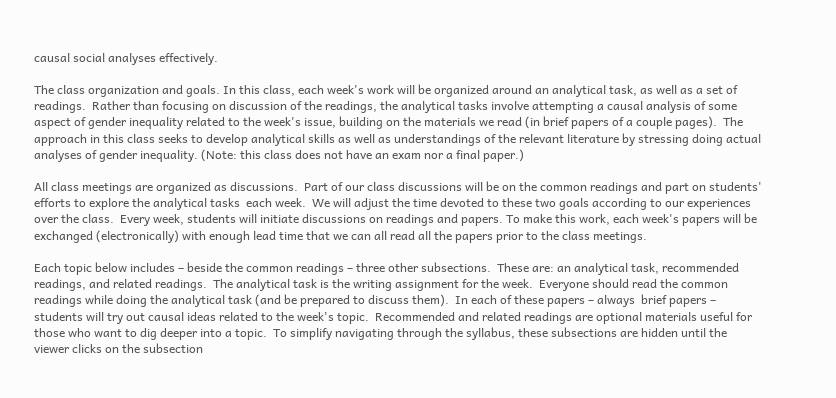causal social analyses effectively.

The class organization and goals. In this class, each week's work will be organized around an analytical task, as well as a set of readings.  Rather than focusing on discussion of the readings, the analytical tasks involve attempting a causal analysis of some aspect of gender inequality related to the week's issue, building on the materials we read (in brief papers of a couple pages).  The approach in this class seeks to develop analytical skills as well as understandings of the relevant literature by stressing doing actual analyses of gender inequality. (Note: this class does not have an exam nor a final paper.)

All class meetings are organized as discussions.  Part of our class discussions will be on the common readings and part on students' efforts to explore the analytical tasks  each week.  We will adjust the time devoted to these two goals according to our experiences over the class.  Every week, students will initiate discussions on readings and papers. To make this work, each week's papers will be exchanged (electronically) with enough lead time that we can all read all the papers prior to the class meetings.

Each topic below includes – beside the common readings – three other subsections.  These are: an analytical task, recommended readings, and related readings.  The analytical task is the writing assignment for the week.  Everyone should read the common readings while doing the analytical task (and be prepared to discuss them).  In each of these papers – always  brief papers – students will try out causal ideas related to the week's topic.  Recommended and related readings are optional materials useful for those who want to dig deeper into a topic.  To simplify navigating through the syllabus, these subsections are hidden until the viewer clicks on the subsection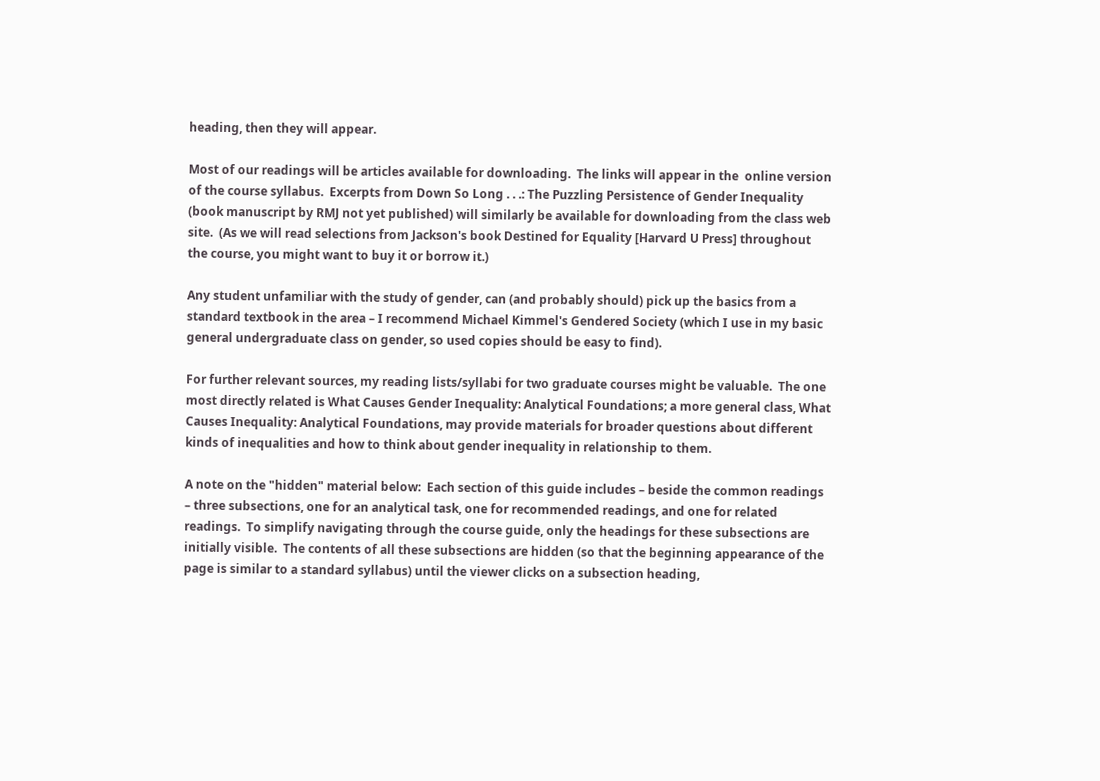heading, then they will appear.

Most of our readings will be articles available for downloading.  The links will appear in the  online version of the course syllabus.  Excerpts from Down So Long . . .: The Puzzling Persistence of Gender Inequality (book manuscript by RMJ not yet published) will similarly be available for downloading from the class web site.  (As we will read selections from Jackson's book Destined for Equality [Harvard U Press] throughout the course, you might want to buy it or borrow it.)

Any student unfamiliar with the study of gender, can (and probably should) pick up the basics from a standard textbook in the area – I recommend Michael Kimmel's Gendered Society (which I use in my basic general undergraduate class on gender, so used copies should be easy to find).

For further relevant sources, my reading lists/syllabi for two graduate courses might be valuable.  The one most directly related is What Causes Gender Inequality: Analytical Foundations; a more general class, What Causes Inequality: Analytical Foundations, may provide materials for broader questions about different kinds of inequalities and how to think about gender inequality in relationship to them.

A note on the "hidden" material below:  Each section of this guide includes – beside the common readings – three subsections, one for an analytical task, one for recommended readings, and one for related readings.  To simplify navigating through the course guide, only the headings for these subsections are initially visible.  The contents of all these subsections are hidden (so that the beginning appearance of the page is similar to a standard syllabus) until the viewer clicks on a subsection heading,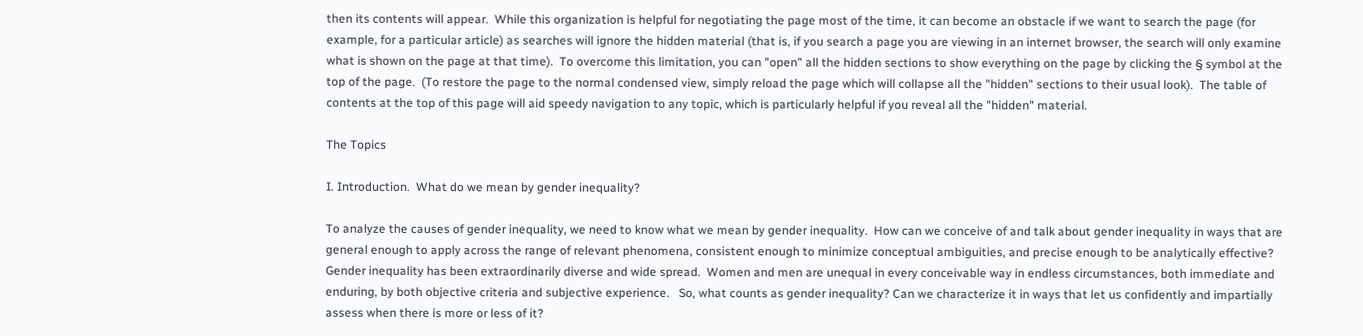then its contents will appear.  While this organization is helpful for negotiating the page most of the time, it can become an obstacle if we want to search the page (for example, for a particular article) as searches will ignore the hidden material (that is, if you search a page you are viewing in an internet browser, the search will only examine what is shown on the page at that time).  To overcome this limitation, you can "open" all the hidden sections to show everything on the page by clicking the § symbol at the top of the page.  (To restore the page to the normal condensed view, simply reload the page which will collapse all the "hidden" sections to their usual look).  The table of contents at the top of this page will aid speedy navigation to any topic, which is particularly helpful if you reveal all the "hidden" material.

The Topics

I. Introduction.  What do we mean by gender inequality?

To analyze the causes of gender inequality, we need to know what we mean by gender inequality.  How can we conceive of and talk about gender inequality in ways that are general enough to apply across the range of relevant phenomena, consistent enough to minimize conceptual ambiguities, and precise enough to be analytically effective?  Gender inequality has been extraordinarily diverse and wide spread.  Women and men are unequal in every conceivable way in endless circumstances, both immediate and enduring, by both objective criteria and subjective experience.   So, what counts as gender inequality? Can we characterize it in ways that let us confidently and impartially assess when there is more or less of it?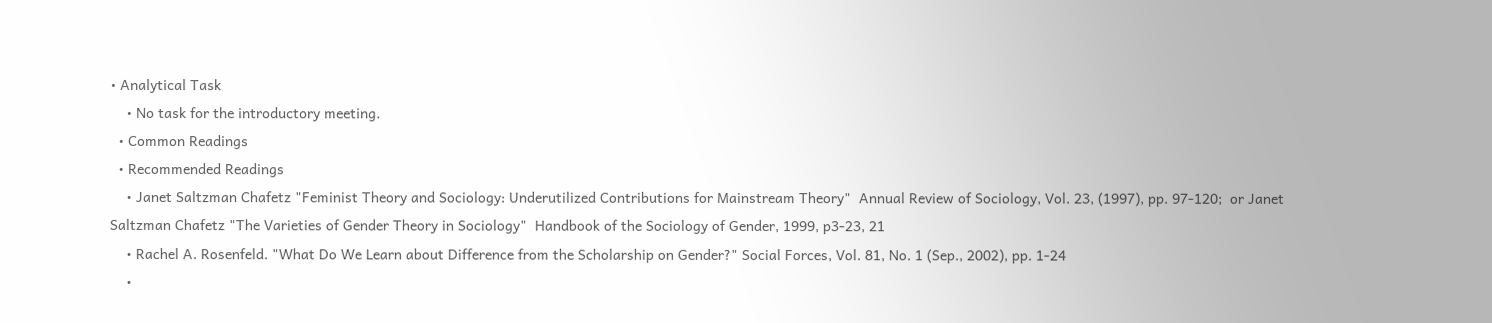• Analytical Task
    • No task for the introductory meeting.
  • Common Readings
  • Recommended Readings
    • Janet Saltzman Chafetz "Feminist Theory and Sociology: Underutilized Contributions for Mainstream Theory"  Annual Review of Sociology, Vol. 23, (1997), pp. 97-120;  or Janet Saltzman Chafetz "The Varieties of Gender Theory in Sociology"  Handbook of the Sociology of Gender, 1999, p3-23, 21
    • Rachel A. Rosenfeld. "What Do We Learn about Difference from the Scholarship on Gender?" Social Forces, Vol. 81, No. 1 (Sep., 2002), pp. 1-24
    •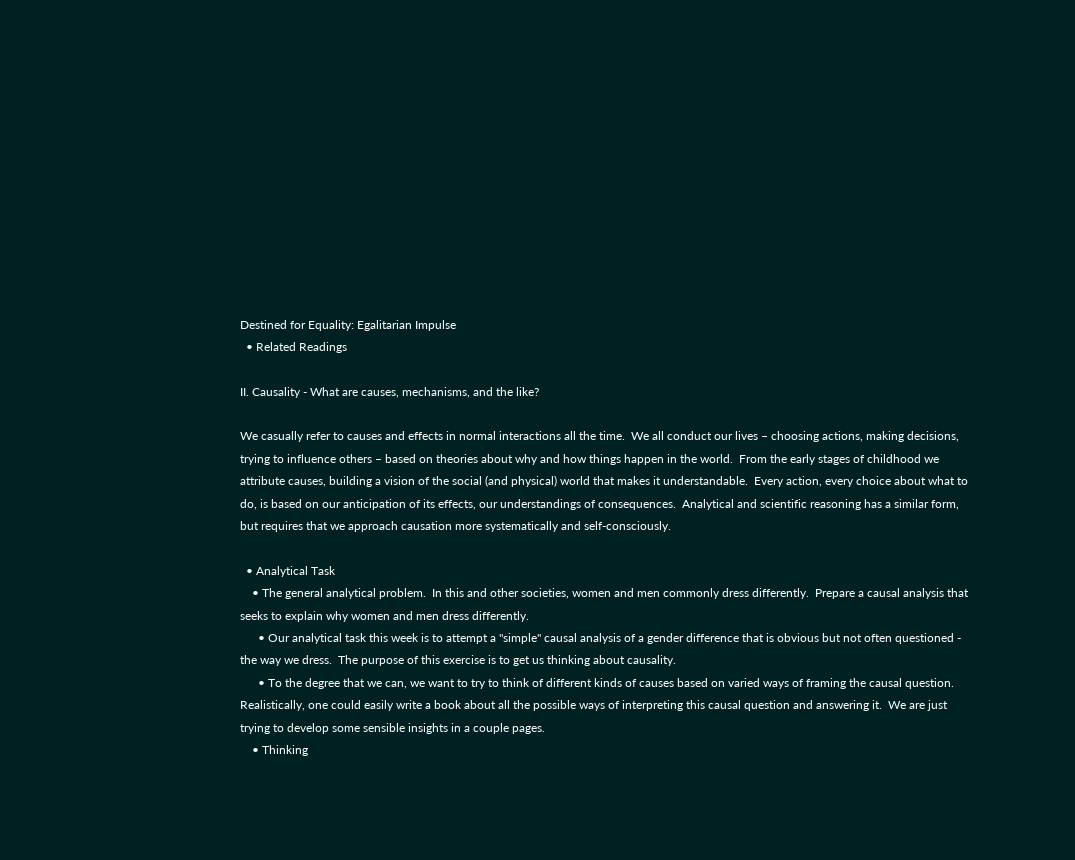Destined for Equality: Egalitarian Impulse
  • Related Readings

II. Causality - What are causes, mechanisms, and the like?

We casually refer to causes and effects in normal interactions all the time.  We all conduct our lives – choosing actions, making decisions, trying to influence others – based on theories about why and how things happen in the world.  From the early stages of childhood we attribute causes, building a vision of the social (and physical) world that makes it understandable.  Every action, every choice about what to do, is based on our anticipation of its effects, our understandings of consequences.  Analytical and scientific reasoning has a similar form, but requires that we approach causation more systematically and self-consciously.

  • Analytical Task
    • The general analytical problem.  In this and other societies, women and men commonly dress differently.  Prepare a causal analysis that seeks to explain why women and men dress differently.
      • Our analytical task this week is to attempt a "simple" causal analysis of a gender difference that is obvious but not often questioned - the way we dress.  The purpose of this exercise is to get us thinking about causality.
      • To the degree that we can, we want to try to think of different kinds of causes based on varied ways of framing the causal question.  Realistically, one could easily write a book about all the possible ways of interpreting this causal question and answering it.  We are just trying to develop some sensible insights in a couple pages.
    • Thinking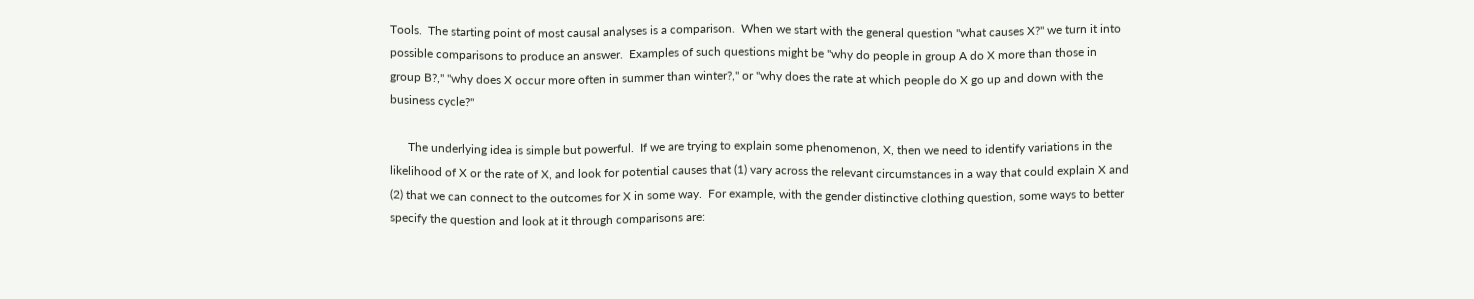Tools.  The starting point of most causal analyses is a comparison.  When we start with the general question "what causes X?" we turn it into possible comparisons to produce an answer.  Examples of such questions might be "why do people in group A do X more than those in group B?," "why does X occur more often in summer than winter?," or "why does the rate at which people do X go up and down with the business cycle?"

      The underlying idea is simple but powerful.  If we are trying to explain some phenomenon, X, then we need to identify variations in the likelihood of X or the rate of X, and look for potential causes that (1) vary across the relevant circumstances in a way that could explain X and (2) that we can connect to the outcomes for X in some way.  For example, with the gender distinctive clothing question, some ways to better specify the question and look at it through comparisons are: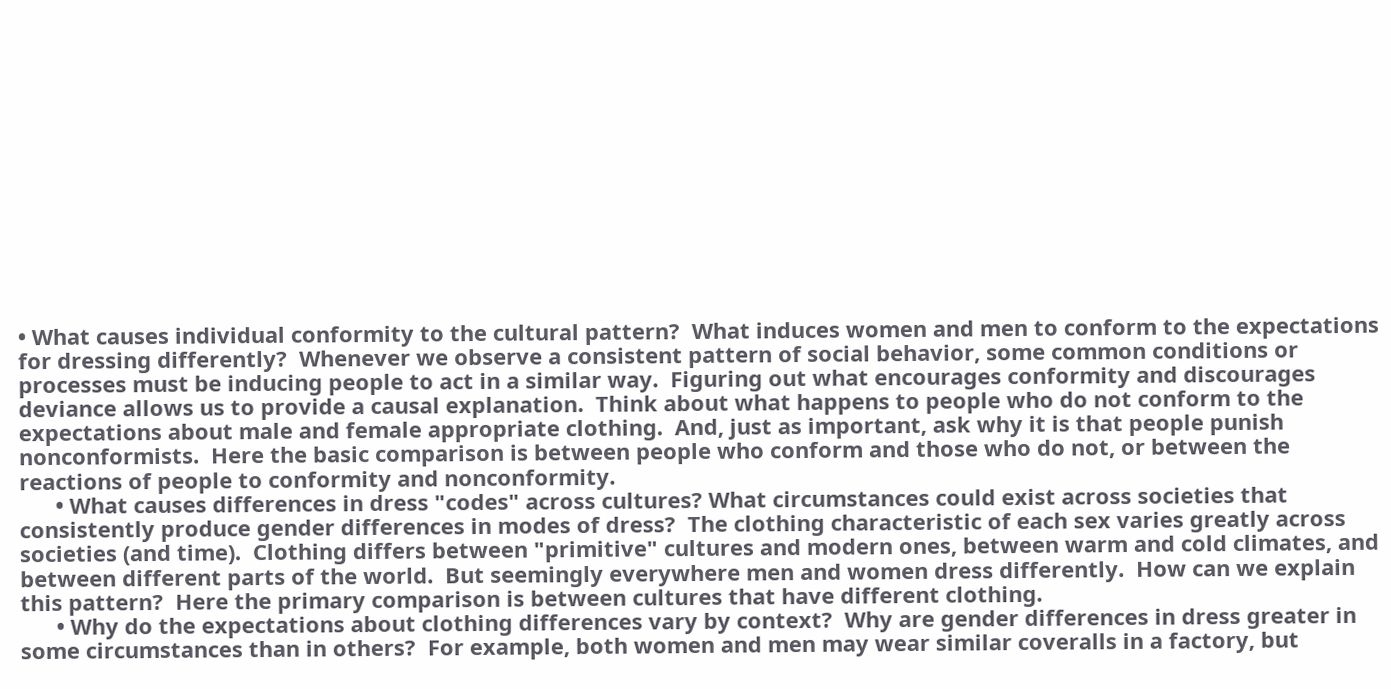• What causes individual conformity to the cultural pattern?  What induces women and men to conform to the expectations for dressing differently?  Whenever we observe a consistent pattern of social behavior, some common conditions or processes must be inducing people to act in a similar way.  Figuring out what encourages conformity and discourages deviance allows us to provide a causal explanation.  Think about what happens to people who do not conform to the expectations about male and female appropriate clothing.  And, just as important, ask why it is that people punish nonconformists.  Here the basic comparison is between people who conform and those who do not, or between the reactions of people to conformity and nonconformity.
      • What causes differences in dress "codes" across cultures? What circumstances could exist across societies that consistently produce gender differences in modes of dress?  The clothing characteristic of each sex varies greatly across societies (and time).  Clothing differs between "primitive" cultures and modern ones, between warm and cold climates, and between different parts of the world.  But seemingly everywhere men and women dress differently.  How can we explain this pattern?  Here the primary comparison is between cultures that have different clothing.
      • Why do the expectations about clothing differences vary by context?  Why are gender differences in dress greater in some circumstances than in others?  For example, both women and men may wear similar coveralls in a factory, but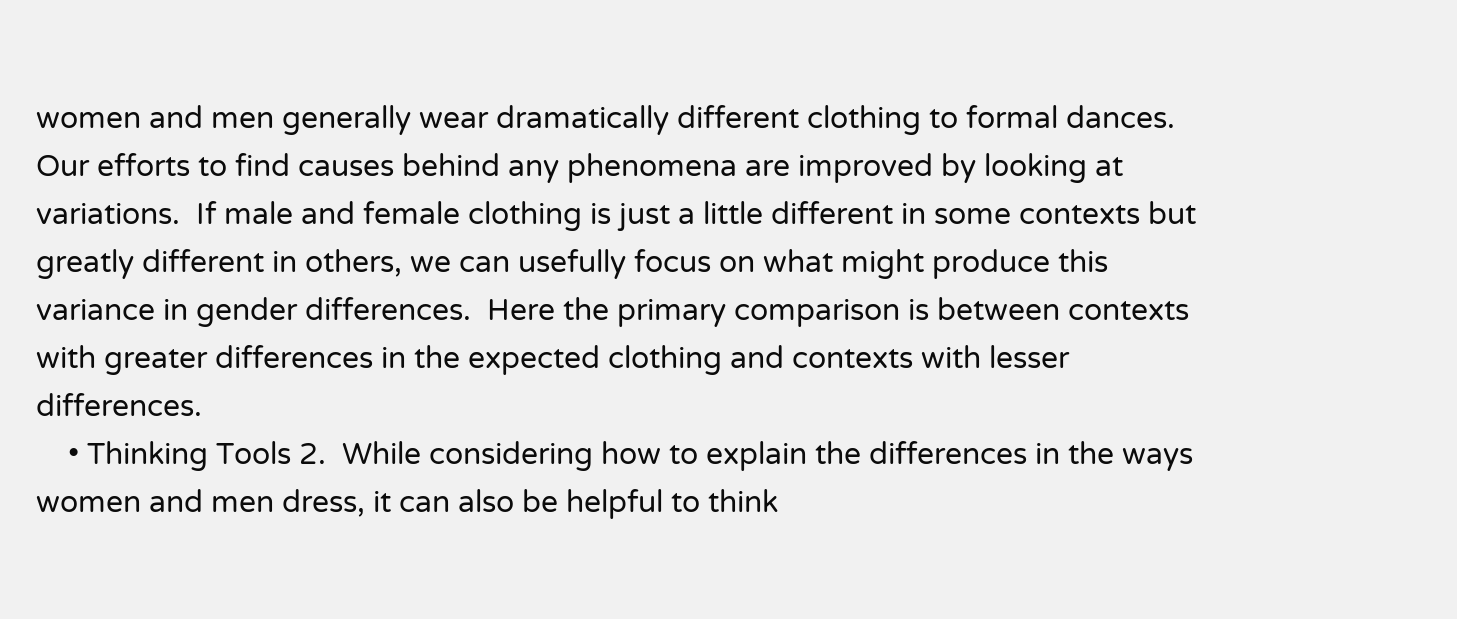women and men generally wear dramatically different clothing to formal dances.  Our efforts to find causes behind any phenomena are improved by looking at variations.  If male and female clothing is just a little different in some contexts but greatly different in others, we can usefully focus on what might produce this variance in gender differences.  Here the primary comparison is between contexts with greater differences in the expected clothing and contexts with lesser differences.
    • Thinking Tools 2.  While considering how to explain the differences in the ways women and men dress, it can also be helpful to think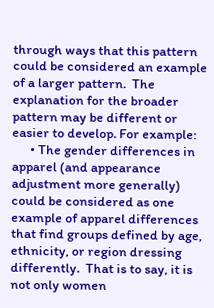through ways that this pattern could be considered an example of a larger pattern.  The explanation for the broader pattern may be different or easier to develop. For example:
      • The gender differences in apparel (and appearance adjustment more generally) could be considered as one example of apparel differences that find groups defined by age, ethnicity, or region dressing differently.  That is to say, it is not only women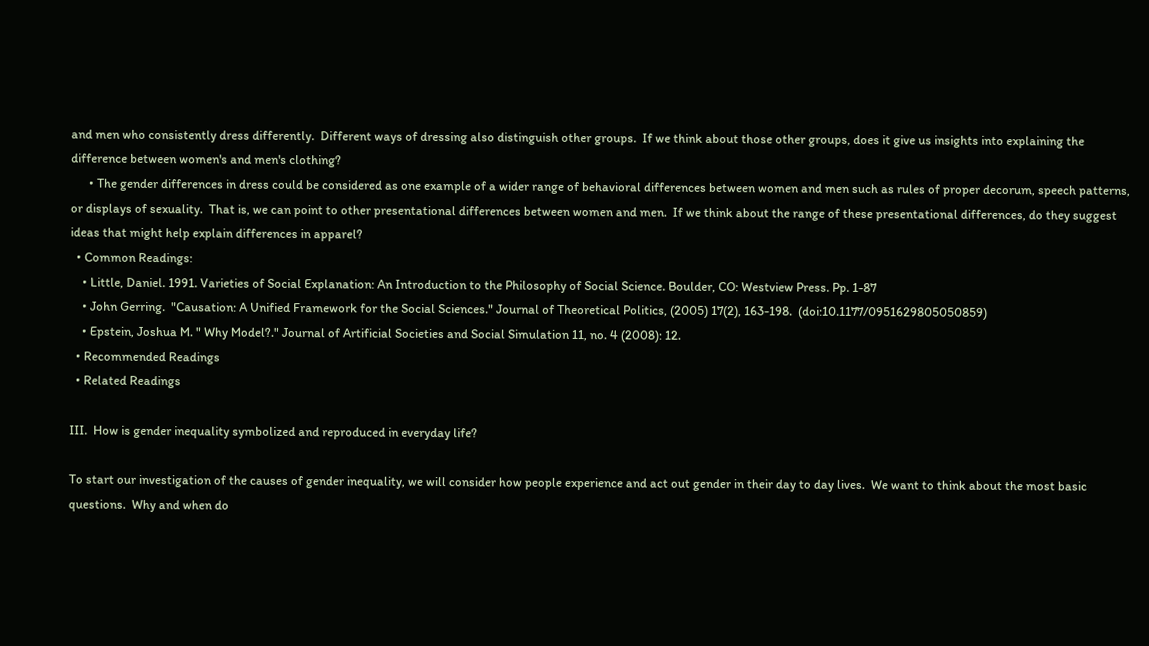and men who consistently dress differently.  Different ways of dressing also distinguish other groups.  If we think about those other groups, does it give us insights into explaining the difference between women's and men's clothing?
      • The gender differences in dress could be considered as one example of a wider range of behavioral differences between women and men such as rules of proper decorum, speech patterns, or displays of sexuality.  That is, we can point to other presentational differences between women and men.  If we think about the range of these presentational differences, do they suggest ideas that might help explain differences in apparel?
  • Common Readings:
    • Little, Daniel. 1991. Varieties of Social Explanation: An Introduction to the Philosophy of Social Science. Boulder, CO: Westview Press. Pp. 1-87
    • John Gerring.  "Causation: A Unified Framework for the Social Sciences." Journal of Theoretical Politics, (2005) 17(2), 163-198.  (doi:10.1177/0951629805050859)
    • Epstein, Joshua M. " Why Model?." Journal of Artificial Societies and Social Simulation 11, no. 4 (2008): 12.
  • Recommended Readings
  • Related Readings

III.  How is gender inequality symbolized and reproduced in everyday life?

To start our investigation of the causes of gender inequality, we will consider how people experience and act out gender in their day to day lives.  We want to think about the most basic questions.  Why and when do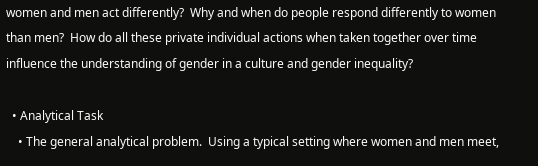women and men act differently?  Why and when do people respond differently to women than men?  How do all these private individual actions when taken together over time influence the understanding of gender in a culture and gender inequality?

  • Analytical Task
    • The general analytical problem.  Using a typical setting where women and men meet,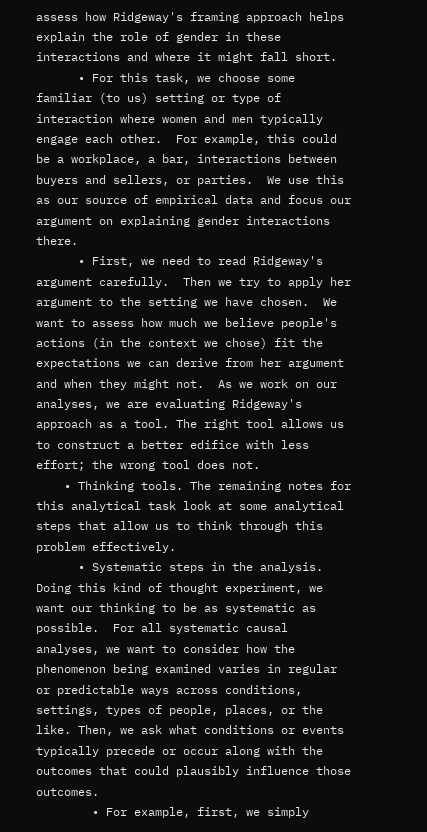assess how Ridgeway's framing approach helps explain the role of gender in these interactions and where it might fall short.
      • For this task, we choose some familiar (to us) setting or type of interaction where women and men typically engage each other.  For example, this could be a workplace, a bar, interactions between buyers and sellers, or parties.  We use this as our source of empirical data and focus our argument on explaining gender interactions there.
      • First, we need to read Ridgeway's argument carefully.  Then we try to apply her argument to the setting we have chosen.  We want to assess how much we believe people's actions (in the context we chose) fit the expectations we can derive from her argument and when they might not.  As we work on our analyses, we are evaluating Ridgeway's approach as a tool. The right tool allows us to construct a better edifice with less effort; the wrong tool does not.
    • Thinking tools. The remaining notes for this analytical task look at some analytical steps that allow us to think through this problem effectively.
      • Systematic steps in the analysis.  Doing this kind of thought experiment, we want our thinking to be as systematic as possible.  For all systematic causal analyses, we want to consider how the phenomenon being examined varies in regular or predictable ways across conditions, settings, types of people, places, or the like. Then, we ask what conditions or events typically precede or occur along with the outcomes that could plausibly influence those outcomes.
        • For example, first, we simply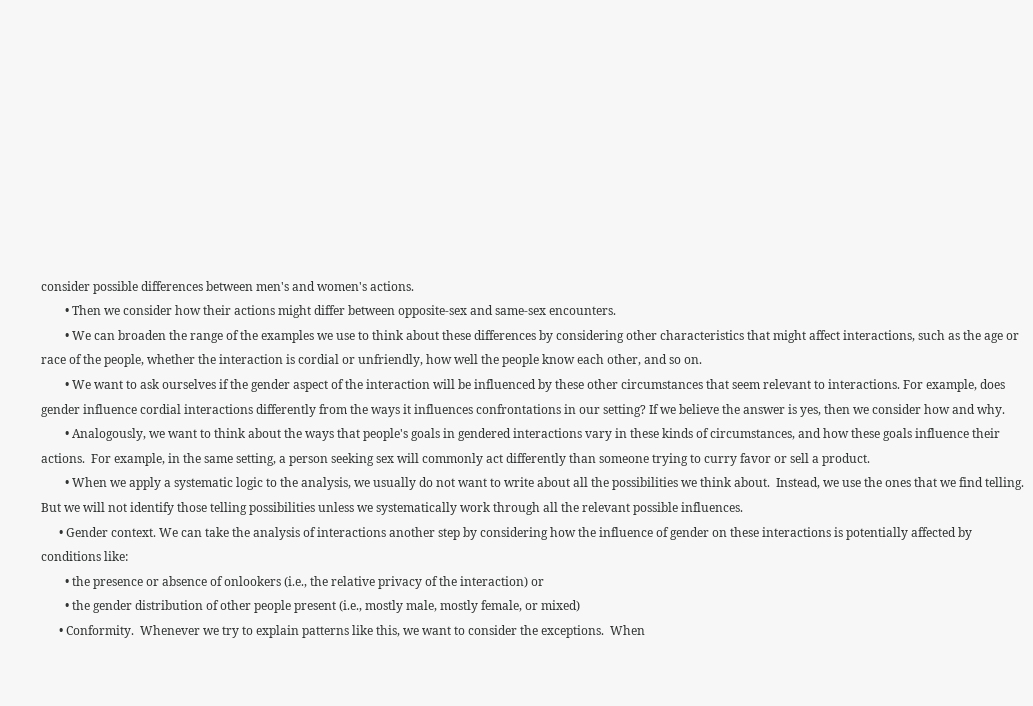consider possible differences between men's and women's actions.
        • Then we consider how their actions might differ between opposite-sex and same-sex encounters.
        • We can broaden the range of the examples we use to think about these differences by considering other characteristics that might affect interactions, such as the age or race of the people, whether the interaction is cordial or unfriendly, how well the people know each other, and so on.
        • We want to ask ourselves if the gender aspect of the interaction will be influenced by these other circumstances that seem relevant to interactions. For example, does gender influence cordial interactions differently from the ways it influences confrontations in our setting? If we believe the answer is yes, then we consider how and why.
        • Analogously, we want to think about the ways that people's goals in gendered interactions vary in these kinds of circumstances, and how these goals influence their actions.  For example, in the same setting, a person seeking sex will commonly act differently than someone trying to curry favor or sell a product.
        • When we apply a systematic logic to the analysis, we usually do not want to write about all the possibilities we think about.  Instead, we use the ones that we find telling.  But we will not identify those telling possibilities unless we systematically work through all the relevant possible influences.
      • Gender context. We can take the analysis of interactions another step by considering how the influence of gender on these interactions is potentially affected by conditions like:
        • the presence or absence of onlookers (i.e., the relative privacy of the interaction) or
        • the gender distribution of other people present (i.e., mostly male, mostly female, or mixed)
      • Conformity.  Whenever we try to explain patterns like this, we want to consider the exceptions.  When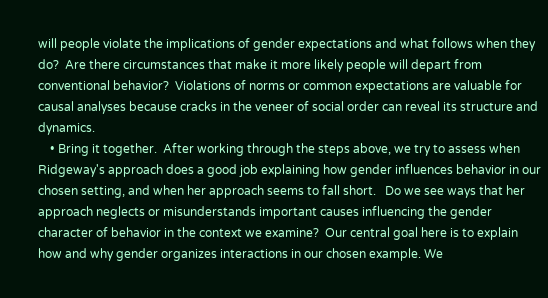will people violate the implications of gender expectations and what follows when they do?  Are there circumstances that make it more likely people will depart from conventional behavior?  Violations of norms or common expectations are valuable for causal analyses because cracks in the veneer of social order can reveal its structure and dynamics.
    • Bring it together.  After working through the steps above, we try to assess when Ridgeway's approach does a good job explaining how gender influences behavior in our chosen setting, and when her approach seems to fall short.   Do we see ways that her approach neglects or misunderstands important causes influencing the gender character of behavior in the context we examine?  Our central goal here is to explain how and why gender organizes interactions in our chosen example. We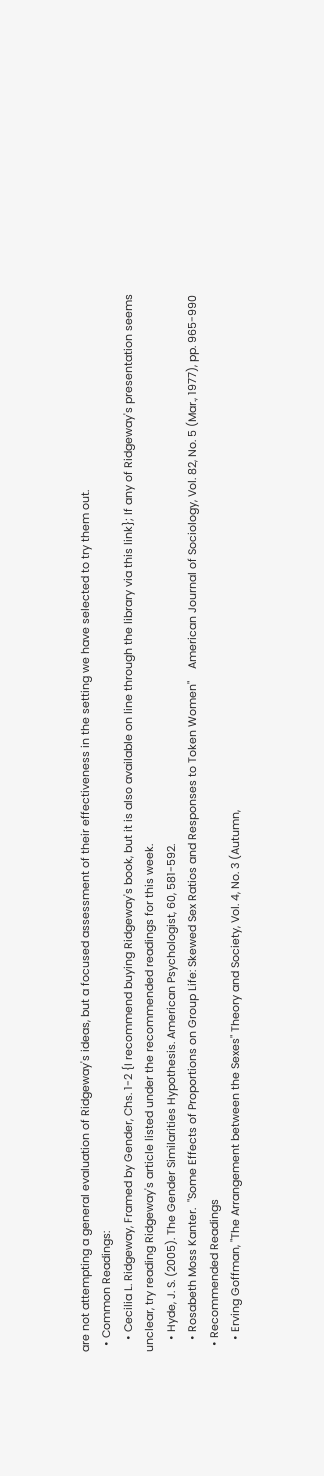are not attempting a general evaluation of Ridgeway's ideas, but a focused assessment of their effectiveness in the setting we have selected to try them out.
  • Common Readings:
    • Cecilia L. Ridgeway, Framed by Gender, Chs. 1-2 {I recommend buying Ridgeway's book, but it is also available on line through the library via this link}; If any of Ridgeway's presentation seems unclear, try reading Ridgeway's article listed under the recommended readings for this week.
    • Hyde, J. S. (2005). The Gender Similarities Hypothesis. American Psychologist, 60, 581-592.
    • Rosabeth Moss Kanter.  "Some Effects of Proportions on Group Life: Skewed Sex Ratios and Responses to Token Women"    American Journal of Sociology, Vol. 82, No. 5 (Mar., 1977), pp. 965-990
  • Recommended Readings
    • Erving Goffman, "The Arrangement between the Sexes" Theory and Society, Vol. 4, No. 3 (Autumn,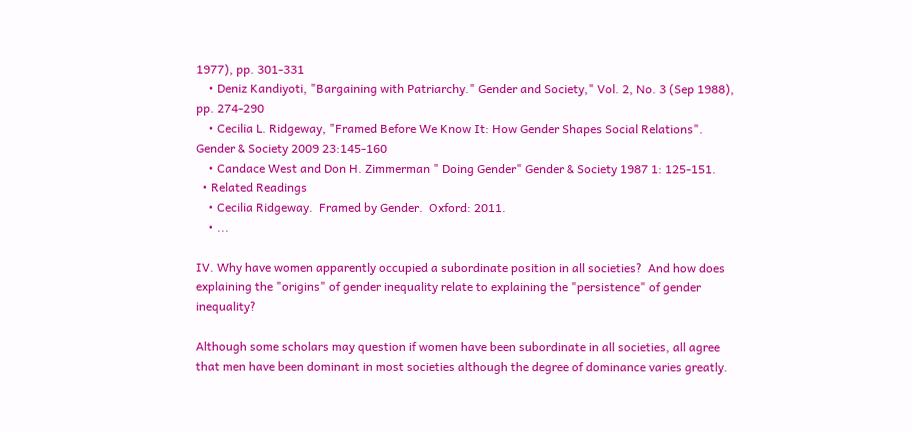1977), pp. 301-331
    • Deniz Kandiyoti, "Bargaining with Patriarchy." Gender and Society," Vol. 2, No. 3 (Sep 1988), pp. 274-290
    • Cecilia L. Ridgeway, "Framed Before We Know It: How Gender Shapes Social Relations".  Gender & Society 2009 23:145-160
    • Candace West and Don H. Zimmerman " Doing Gender" Gender & Society 1987 1: 125-151.
  • Related Readings
    • Cecilia Ridgeway.  Framed by Gender.  Oxford: 2011.
    • ...

IV. Why have women apparently occupied a subordinate position in all societies?  And how does explaining the "origins" of gender inequality relate to explaining the "persistence" of gender inequality?

Although some scholars may question if women have been subordinate in all societies, all agree that men have been dominant in most societies although the degree of dominance varies greatly.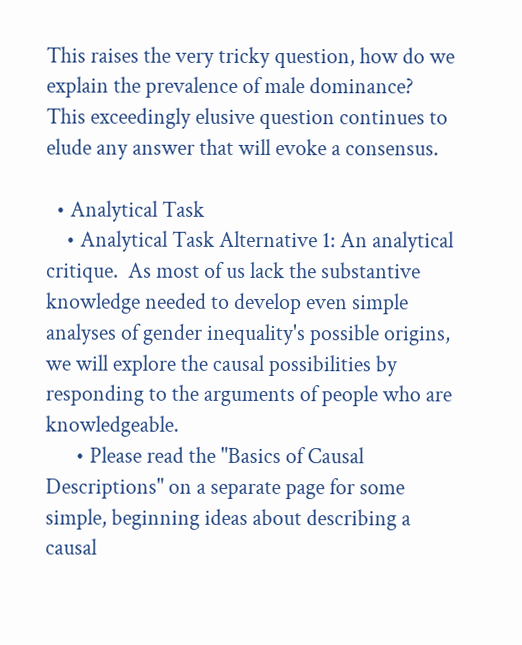This raises the very tricky question, how do we explain the prevalence of male dominance?  This exceedingly elusive question continues to elude any answer that will evoke a consensus.

  • Analytical Task
    • Analytical Task Alternative 1: An analytical critique.  As most of us lack the substantive knowledge needed to develop even simple analyses of gender inequality's possible origins, we will explore the causal possibilities by responding to the arguments of people who are knowledgeable.
      • Please read the "Basics of Causal Descriptions" on a separate page for some simple, beginning ideas about describing a causal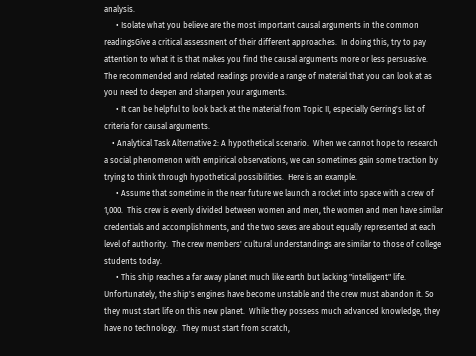analysis.
      • Isolate what you believe are the most important causal arguments in the common readingsGive a critical assessment of their different approaches.  In doing this, try to pay attention to what it is that makes you find the causal arguments more or less persuasive.  The recommended and related readings provide a range of material that you can look at as you need to deepen and sharpen your arguments.
      • It can be helpful to look back at the material from Topic II, especially Gerring's list of criteria for causal arguments.
    • Analytical Task Alternative 2: A hypothetical scenario.  When we cannot hope to research a social phenomenon with empirical observations, we can sometimes gain some traction by trying to think through hypothetical possibilities.  Here is an example.
      • Assume that sometime in the near future we launch a rocket into space with a crew of 1,000.  This crew is evenly divided between women and men, the women and men have similar credentials and accomplishments, and the two sexes are about equally represented at each level of authority.  The crew members' cultural understandings are similar to those of college students today.
      • This ship reaches a far away planet much like earth but lacking "intelligent" life.  Unfortunately, the ship's engines have become unstable and the crew must abandon it. So they must start life on this new planet.  While they possess much advanced knowledge, they have no technology.  They must start from scratch,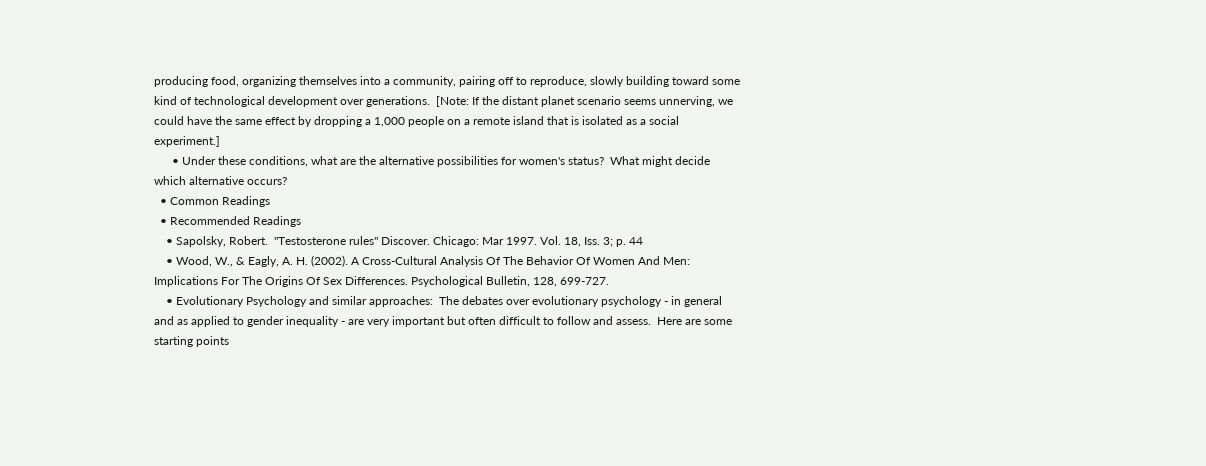producing food, organizing themselves into a community, pairing off to reproduce, slowly building toward some kind of technological development over generations.  [Note: If the distant planet scenario seems unnerving, we could have the same effect by dropping a 1,000 people on a remote island that is isolated as a social experiment.]
      • Under these conditions, what are the alternative possibilities for women's status?  What might decide which alternative occurs?
  • Common Readings
  • Recommended Readings
    • Sapolsky, Robert.  "Testosterone rules" Discover. Chicago: Mar 1997. Vol. 18, Iss. 3; p. 44
    • Wood, W., & Eagly, A. H. (2002). A Cross-Cultural Analysis Of The Behavior Of Women And Men: Implications For The Origins Of Sex Differences. Psychological Bulletin, 128, 699-727.
    • Evolutionary Psychology and similar approaches:  The debates over evolutionary psychology - in general and as applied to gender inequality - are very important but often difficult to follow and assess.  Here are some starting points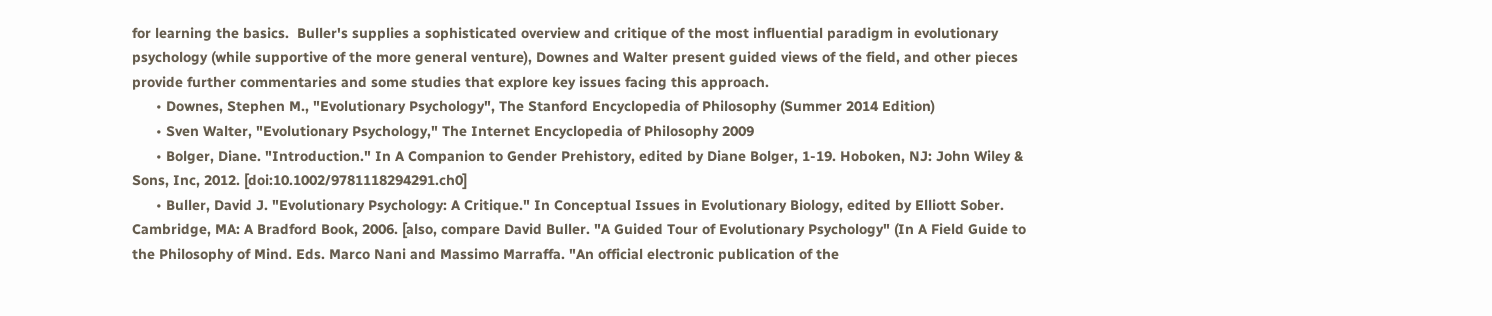for learning the basics.  Buller's supplies a sophisticated overview and critique of the most influential paradigm in evolutionary psychology (while supportive of the more general venture), Downes and Walter present guided views of the field, and other pieces provide further commentaries and some studies that explore key issues facing this approach.
      • Downes, Stephen M., "Evolutionary Psychology", The Stanford Encyclopedia of Philosophy (Summer 2014 Edition)
      • Sven Walter, "Evolutionary Psychology," The Internet Encyclopedia of Philosophy 2009
      • Bolger, Diane. "Introduction." In A Companion to Gender Prehistory, edited by Diane Bolger, 1-19. Hoboken, NJ: John Wiley & Sons, Inc, 2012. [doi:10.1002/9781118294291.ch0]
      • Buller, David J. "Evolutionary Psychology: A Critique." In Conceptual Issues in Evolutionary Biology, edited by Elliott Sober. Cambridge, MA: A Bradford Book, 2006. [also, compare David Buller. "A Guided Tour of Evolutionary Psychology" (In A Field Guide to the Philosophy of Mind. Eds. Marco Nani and Massimo Marraffa. "An official electronic publication of the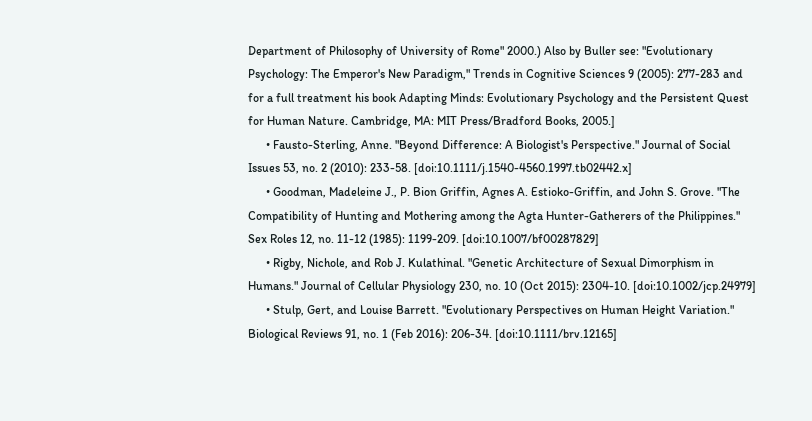Department of Philosophy of University of Rome" 2000.) Also by Buller see: "Evolutionary Psychology: The Emperor's New Paradigm," Trends in Cognitive Sciences 9 (2005): 277-283 and for a full treatment his book Adapting Minds: Evolutionary Psychology and the Persistent Quest for Human Nature. Cambridge, MA: MIT Press/Bradford Books, 2005.]
      • Fausto-Sterling, Anne. "Beyond Difference: A Biologist's Perspective." Journal of Social Issues 53, no. 2 (2010): 233-58. [doi:10.1111/j.1540-4560.1997.tb02442.x]
      • Goodman, Madeleine J., P. Bion Griffin, Agnes A. Estioko-Griffin, and John S. Grove. "The Compatibility of Hunting and Mothering among the Agta Hunter-Gatherers of the Philippines." Sex Roles 12, no. 11-12 (1985): 1199-209. [doi:10.1007/bf00287829]
      • Rigby, Nichole, and Rob J. Kulathinal. "Genetic Architecture of Sexual Dimorphism in Humans." Journal of Cellular Physiology 230, no. 10 (Oct 2015): 2304-10. [doi:10.1002/jcp.24979]
      • Stulp, Gert, and Louise Barrett. "Evolutionary Perspectives on Human Height Variation." Biological Reviews 91, no. 1 (Feb 2016): 206-34. [doi:10.1111/brv.12165]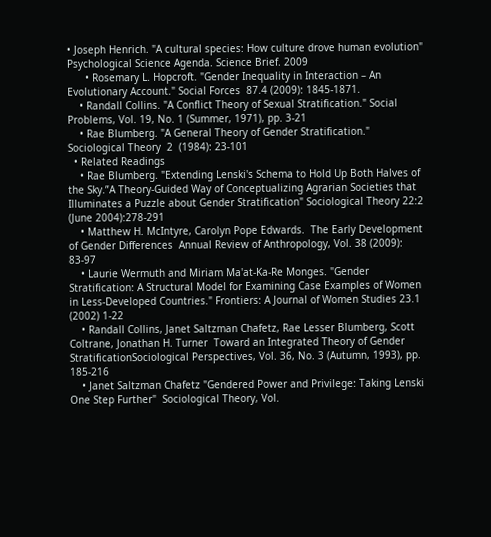• Joseph Henrich. "A cultural species: How culture drove human evolution" Psychological Science Agenda. Science Brief. 2009
      • Rosemary L. Hopcroft. "Gender Inequality in Interaction – An Evolutionary Account." Social Forces  87.4 (2009): 1845-1871.
    • Randall Collins. "A Conflict Theory of Sexual Stratification." Social Problems, Vol. 19, No. 1 (Summer, 1971), pp. 3-21
    • Rae Blumberg. "A General Theory of Gender Stratification." Sociological Theory  2  (1984): 23-101
  • Related Readings
    • Rae Blumberg. "Extending Lenski's Schema to Hold Up Both Halves of the Sky.”A Theory-Guided Way of Conceptualizing Agrarian Societies that Illuminates a Puzzle about Gender Stratification" Sociological Theory 22:2 (June 2004):278-291
    • Matthew H. McIntyre, Carolyn Pope Edwards.  The Early Development of Gender Differences  Annual Review of Anthropology, Vol. 38 (2009): 83-97
    • Laurie Wermuth and Miriam Ma'at-Ka-Re Monges. "Gender Stratification: A Structural Model for Examining Case Examples of Women in Less-Developed Countries." Frontiers: A Journal of Women Studies 23.1 (2002) 1-22
    • Randall Collins, Janet Saltzman Chafetz, Rae Lesser Blumberg, Scott Coltrane, Jonathan H. Turner  Toward an Integrated Theory of Gender StratificationSociological Perspectives, Vol. 36, No. 3 (Autumn, 1993), pp. 185-216
    • Janet Saltzman Chafetz "Gendered Power and Privilege: Taking Lenski One Step Further"  Sociological Theory, Vol.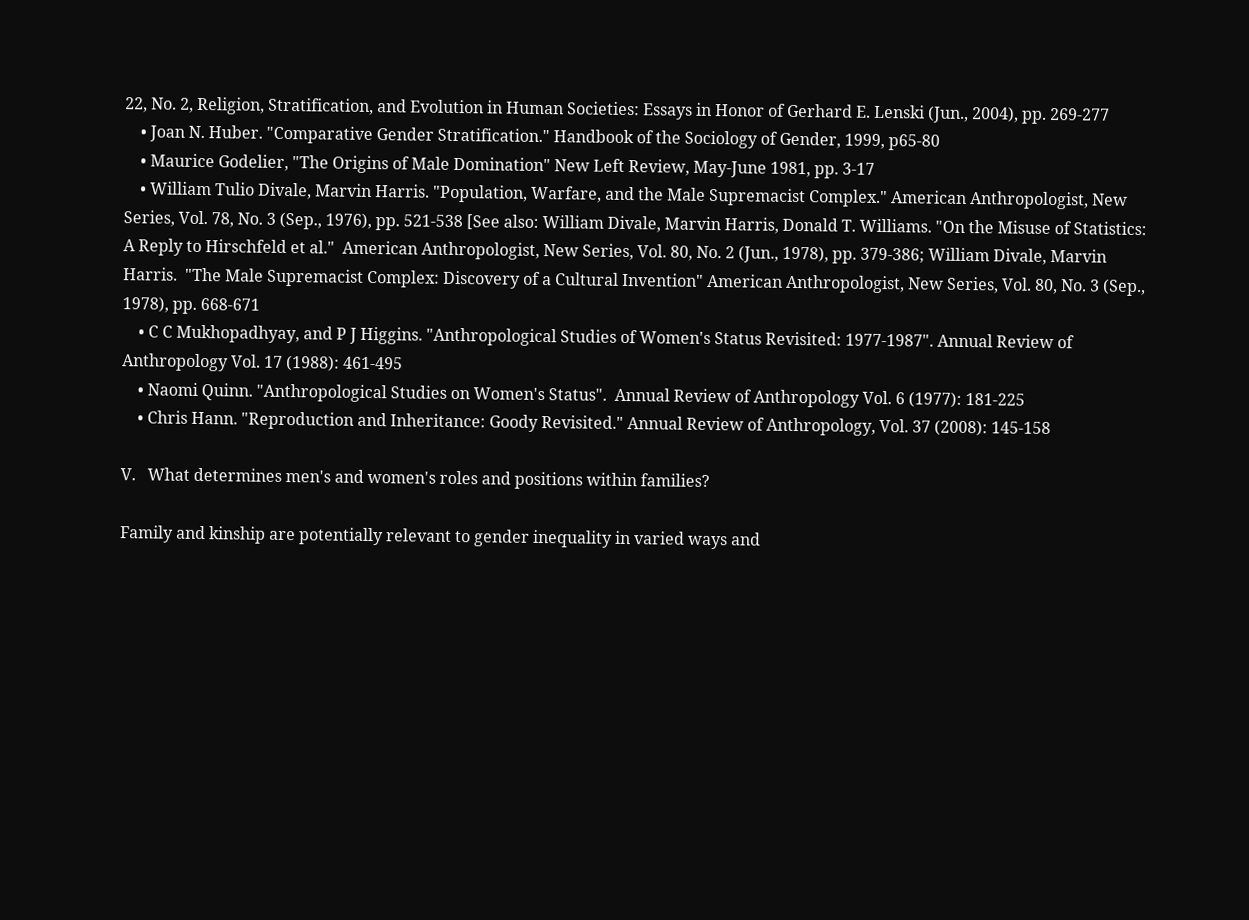22, No. 2, Religion, Stratification, and Evolution in Human Societies: Essays in Honor of Gerhard E. Lenski (Jun., 2004), pp. 269-277
    • Joan N. Huber. "Comparative Gender Stratification." Handbook of the Sociology of Gender, 1999, p65-80
    • Maurice Godelier, "The Origins of Male Domination" New Left Review, May-June 1981, pp. 3-17
    • William Tulio Divale, Marvin Harris. "Population, Warfare, and the Male Supremacist Complex." American Anthropologist, New Series, Vol. 78, No. 3 (Sep., 1976), pp. 521-538 [See also: William Divale, Marvin Harris, Donald T. Williams. "On the Misuse of Statistics: A Reply to Hirschfeld et al."  American Anthropologist, New Series, Vol. 80, No. 2 (Jun., 1978), pp. 379-386; William Divale, Marvin Harris.  "The Male Supremacist Complex: Discovery of a Cultural Invention" American Anthropologist, New Series, Vol. 80, No. 3 (Sep., 1978), pp. 668-671
    • C C Mukhopadhyay, and P J Higgins. "Anthropological Studies of Women's Status Revisited: 1977-1987". Annual Review of Anthropology Vol. 17 (1988): 461-495
    • Naomi Quinn. "Anthropological Studies on Women's Status".  Annual Review of Anthropology Vol. 6 (1977): 181-225
    • Chris Hann. "Reproduction and Inheritance: Goody Revisited." Annual Review of Anthropology, Vol. 37 (2008): 145-158

V.   What determines men's and women's roles and positions within families?

Family and kinship are potentially relevant to gender inequality in varied ways and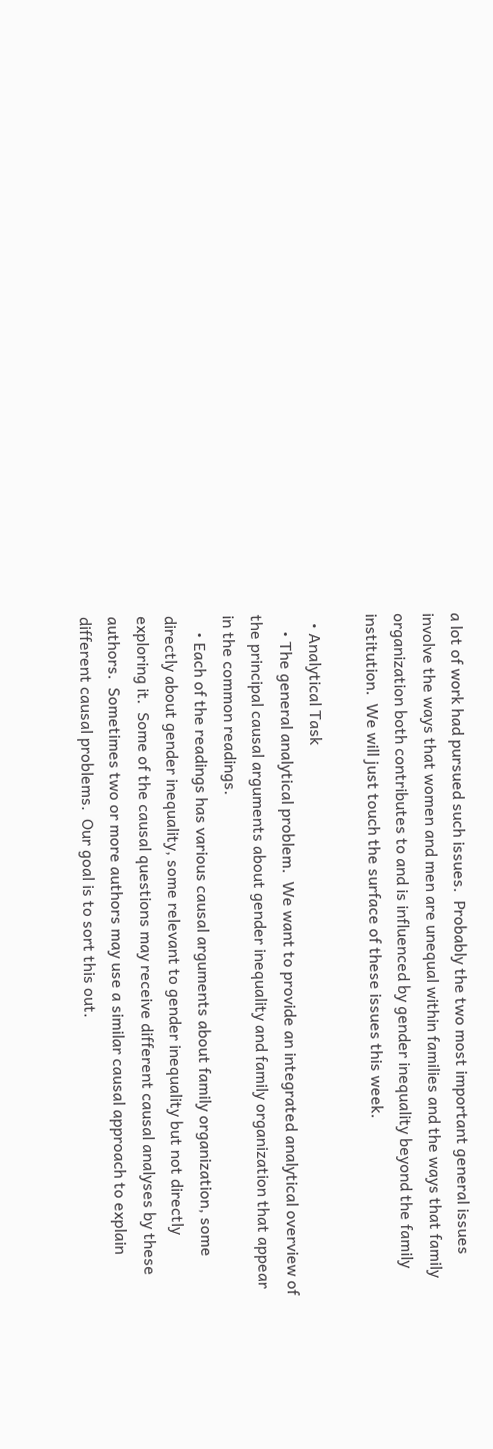a lot of work had pursued such issues.  Probably the two most important general issues involve the ways that women and men are unequal within families and the ways that family organization both contributes to and is influenced by gender inequality beyond the family institution.  We will just touch the surface of these issues this week.

  • Analytical Task
    • The general analytical problem.  We want to provide an integrated analytical overview of the principal causal arguments about gender inequality and family organization that appear in the common readings.
    • Each of the readings has various causal arguments about family organization, some directly about gender inequality, some relevant to gender inequality but not directly exploring it.  Some of the causal questions may receive different causal analyses by these authors.  Sometimes two or more authors may use a similar causal approach to explain different causal problems.  Our goal is to sort this out.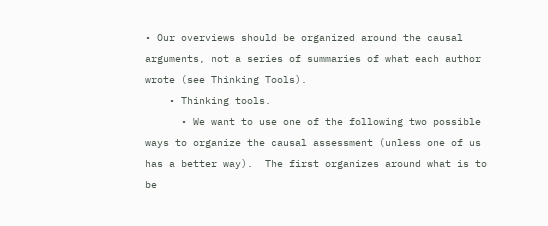• Our overviews should be organized around the causal arguments, not a series of summaries of what each author wrote (see Thinking Tools).
    • Thinking tools.
      • We want to use one of the following two possible ways to organize the causal assessment (unless one of us has a better way).  The first organizes around what is to be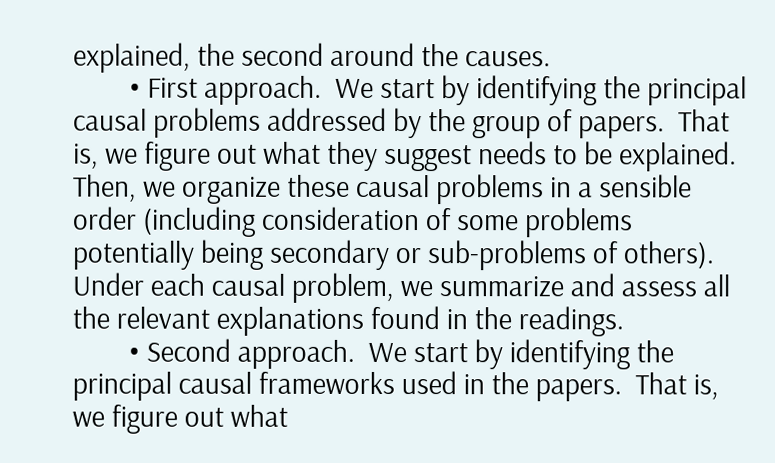explained, the second around the causes.
        • First approach.  We start by identifying the principal causal problems addressed by the group of papers.  That is, we figure out what they suggest needs to be explained.  Then, we organize these causal problems in a sensible order (including consideration of some problems potentially being secondary or sub-problems of others).  Under each causal problem, we summarize and assess all the relevant explanations found in the readings.
        • Second approach.  We start by identifying the principal causal frameworks used in the papers.  That is, we figure out what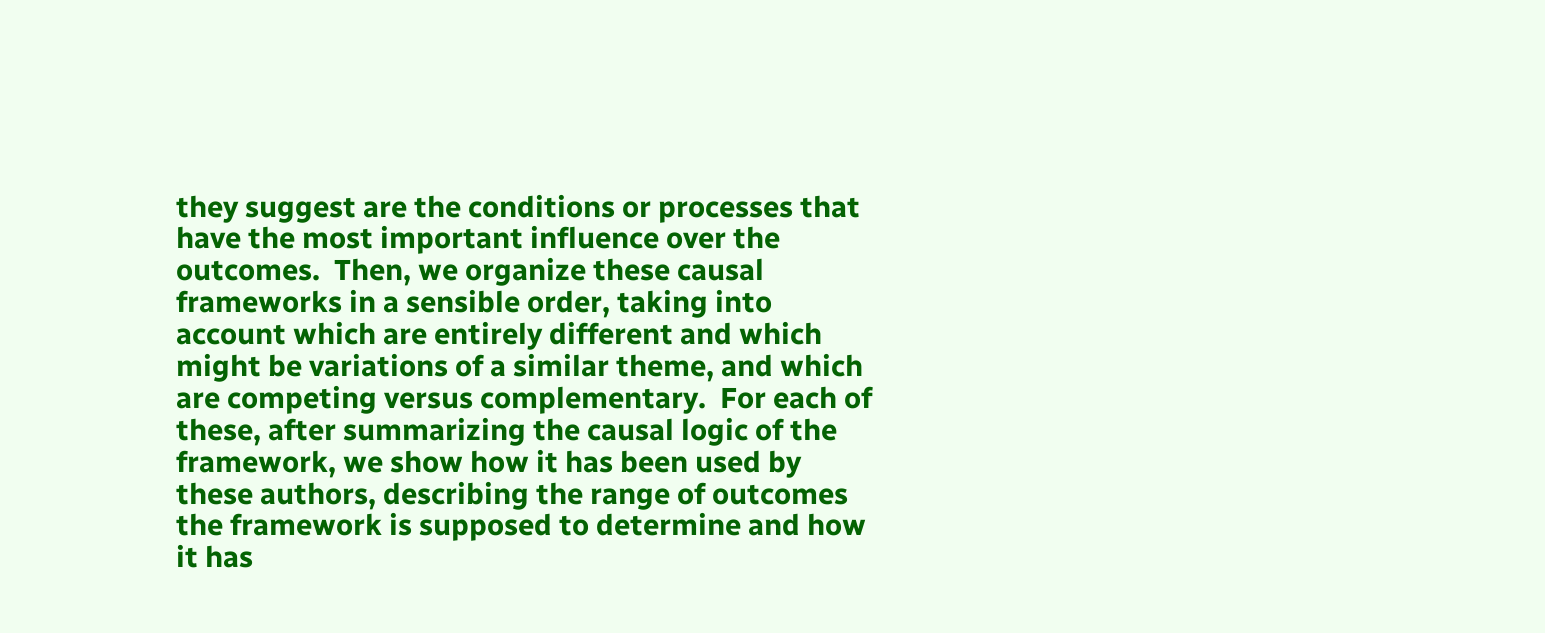they suggest are the conditions or processes that have the most important influence over the outcomes.  Then, we organize these causal frameworks in a sensible order, taking into account which are entirely different and which might be variations of a similar theme, and which are competing versus complementary.  For each of these, after summarizing the causal logic of the framework, we show how it has been used by these authors, describing the range of outcomes the framework is supposed to determine and how it has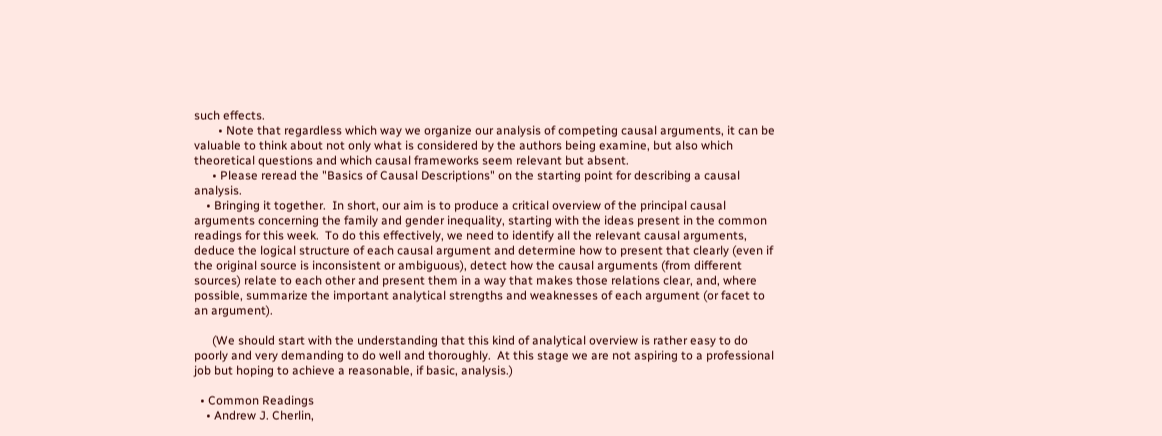such effects.
        • Note that regardless which way we organize our analysis of competing causal arguments, it can be valuable to think about not only what is considered by the authors being examine, but also which theoretical questions and which causal frameworks seem relevant but absent.
      • Please reread the "Basics of Causal Descriptions" on the starting point for describing a causal analysis.
    • Bringing it together.  In short, our aim is to produce a critical overview of the principal causal arguments concerning the family and gender inequality, starting with the ideas present in the common readings for this week.  To do this effectively, we need to identify all the relevant causal arguments, deduce the logical structure of each causal argument and determine how to present that clearly (even if the original source is inconsistent or ambiguous), detect how the causal arguments (from different sources) relate to each other and present them in a way that makes those relations clear, and, where possible, summarize the important analytical strengths and weaknesses of each argument (or facet to an argument).

      (We should start with the understanding that this kind of analytical overview is rather easy to do poorly and very demanding to do well and thoroughly.  At this stage we are not aspiring to a professional job but hoping to achieve a reasonable, if basic, analysis.)

  • Common Readings
    • Andrew J. Cherlin,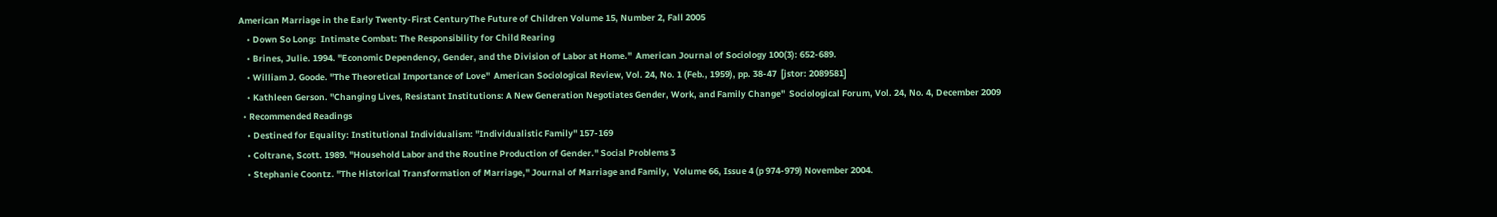American Marriage in the Early Twenty-First CenturyThe Future of Children Volume 15, Number 2, Fall 2005
    • Down So Long:  Intimate Combat: The Responsibility for Child Rearing
    • Brines, Julie. 1994. "Economic Dependency, Gender, and the Division of Labor at Home."  American Journal of Sociology 100(3): 652-689.
    • William J. Goode. "The Theoretical Importance of Love"  American Sociological Review, Vol. 24, No. 1 (Feb., 1959), pp. 38-47  [jstor: 2089581]
    • Kathleen Gerson. "Changing Lives, Resistant Institutions: A New Generation Negotiates Gender, Work, and Family Change"  Sociological Forum, Vol. 24, No. 4, December 2009
  • Recommended Readings
    • Destined for Equality: Institutional Individualism: "Individualistic Family" 157-169
    • Coltrane, Scott. 1989. "Household Labor and the Routine Production of Gender." Social Problems 3
    • Stephanie Coontz. "The Historical Transformation of Marriage," Journal of Marriage and Family,  Volume 66, Issue 4 (p 974-979) November 2004.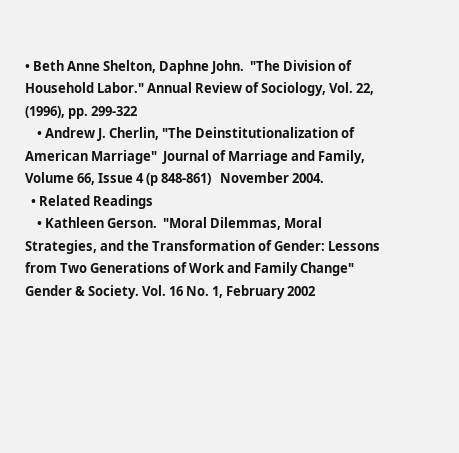• Beth Anne Shelton, Daphne John.  "The Division of Household Labor." Annual Review of Sociology, Vol. 22, (1996), pp. 299-322
    • Andrew J. Cherlin, "The Deinstitutionalization of American Marriage"  Journal of Marriage and Family, Volume 66, Issue 4 (p 848-861)   November 2004.
  • Related Readings
    • Kathleen Gerson.  "Moral Dilemmas, Moral Strategies, and the Transformation of Gender: Lessons from Two Generations of Work and Family Change" Gender & Society. Vol. 16 No. 1, February 2002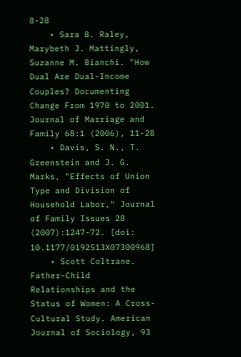8-28
    • Sara B. Raley, Marybeth J. Mattingly, Suzanne M. Bianchi. "How Dual Are Dual-Income Couples? Documenting Change From 1970 to 2001. Journal of Marriage and Family 68:1 (2006), 11-28
    • Davis, S. N., T. Greenstein and J. G. Marks, "Effects of Union Type and Division of Household Labor," Journal of Family Issues 28 (2007):1247-72. [doi: 10.1177/0192513X07300968]
    • Scott Coltrane. Father-Child Relationships and the Status of Women: A Cross-Cultural Study. American Journal of Sociology, 93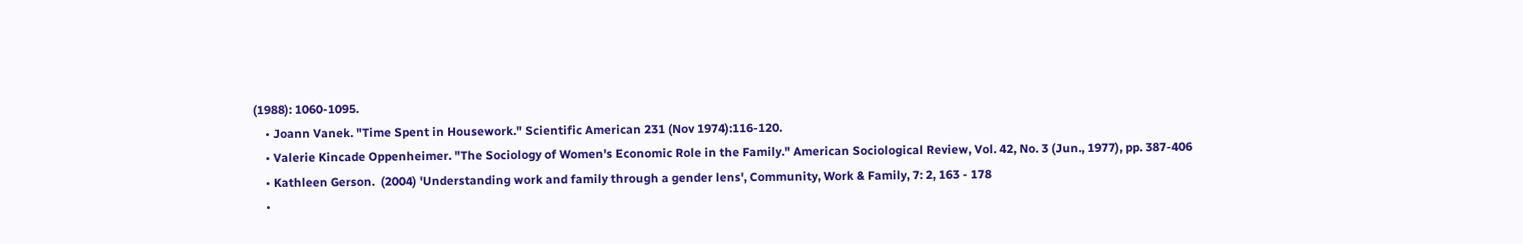(1988): 1060-1095.
    • Joann Vanek. "Time Spent in Housework." Scientific American 231 (Nov 1974):116-120.
    • Valerie Kincade Oppenheimer. "The Sociology of Women's Economic Role in the Family." American Sociological Review, Vol. 42, No. 3 (Jun., 1977), pp. 387-406
    • Kathleen Gerson.  (2004) 'Understanding work and family through a gender lens', Community, Work & Family, 7: 2, 163 - 178
    •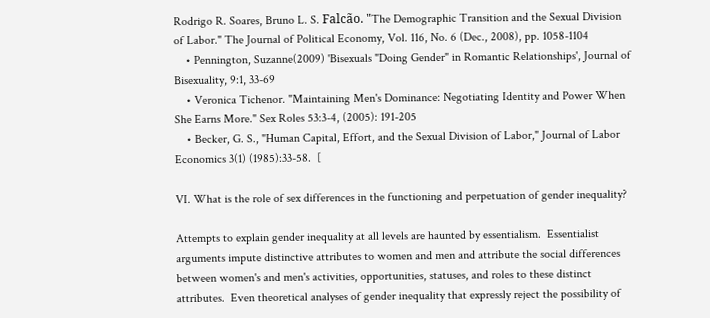Rodrigo R. Soares, Bruno L. S. Falcão. "The Demographic Transition and the Sexual Division of Labor." The Journal of Political Economy, Vol. 116, No. 6 (Dec., 2008), pp. 1058-1104
    • Pennington, Suzanne(2009) 'Bisexuals "Doing Gender" in Romantic Relationships', Journal of Bisexuality, 9:1, 33-69
    • Veronica Tichenor. "Maintaining Men's Dominance: Negotiating Identity and Power When She Earns More." Sex Roles 53:3-4, (2005): 191-205
    • Becker, G. S., "Human Capital, Effort, and the Sexual Division of Labor," Journal of Labor Economics 3(1) (1985):33-58.  [

VI. What is the role of sex differences in the functioning and perpetuation of gender inequality?

Attempts to explain gender inequality at all levels are haunted by essentialism.  Essentialist arguments impute distinctive attributes to women and men and attribute the social differences between women's and men's activities, opportunities, statuses, and roles to these distinct attributes.  Even theoretical analyses of gender inequality that expressly reject the possibility of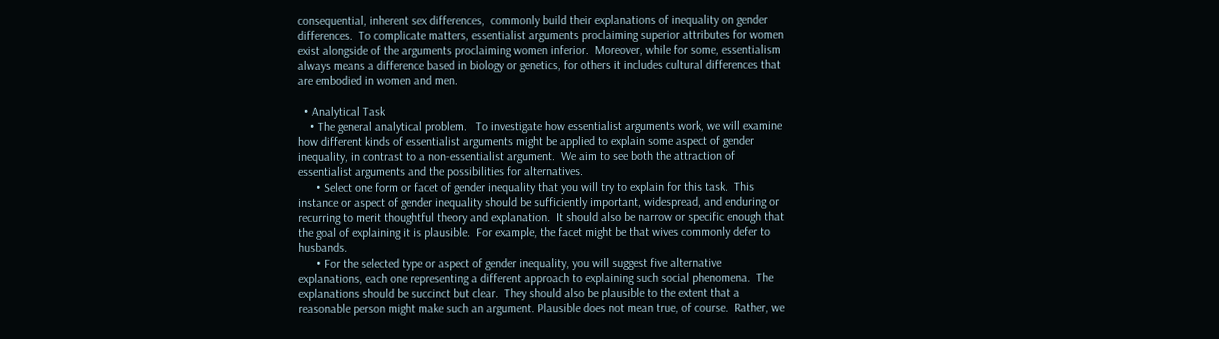consequential, inherent sex differences,  commonly build their explanations of inequality on gender differences.  To complicate matters, essentialist arguments proclaiming superior attributes for women exist alongside of the arguments proclaiming women inferior.  Moreover, while for some, essentialism always means a difference based in biology or genetics, for others it includes cultural differences that are embodied in women and men.

  • Analytical Task
    • The general analytical problem.   To investigate how essentialist arguments work, we will examine how different kinds of essentialist arguments might be applied to explain some aspect of gender inequality, in contrast to a non-essentialist argument.  We aim to see both the attraction of essentialist arguments and the possibilities for alternatives.
      • Select one form or facet of gender inequality that you will try to explain for this task.  This instance or aspect of gender inequality should be sufficiently important, widespread, and enduring or recurring to merit thoughtful theory and explanation.  It should also be narrow or specific enough that the goal of explaining it is plausible.  For example, the facet might be that wives commonly defer to husbands.
      • For the selected type or aspect of gender inequality, you will suggest five alternative explanations, each one representing a different approach to explaining such social phenomena.  The explanations should be succinct but clear.  They should also be plausible to the extent that a reasonable person might make such an argument. Plausible does not mean true, of course.  Rather, we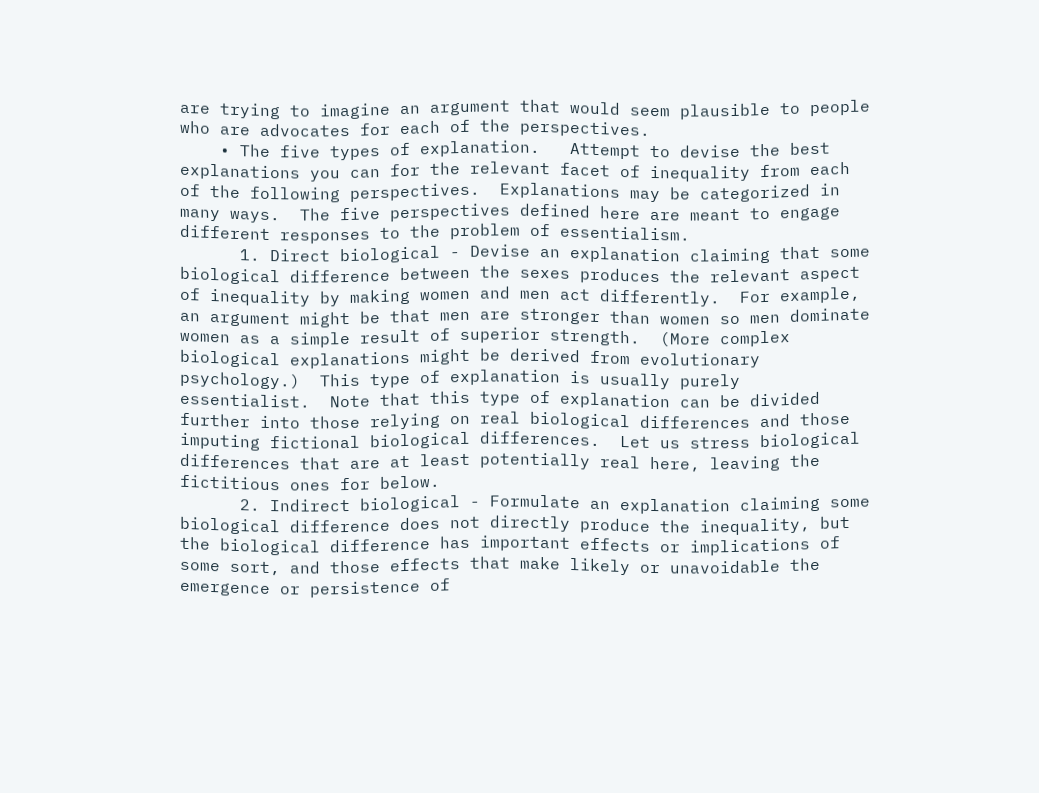are trying to imagine an argument that would seem plausible to people who are advocates for each of the perspectives.
    • The five types of explanation.   Attempt to devise the best explanations you can for the relevant facet of inequality from each of the following perspectives.  Explanations may be categorized in many ways.  The five perspectives defined here are meant to engage different responses to the problem of essentialism.
      1. Direct biological - Devise an explanation claiming that some biological difference between the sexes produces the relevant aspect of inequality by making women and men act differently.  For example, an argument might be that men are stronger than women so men dominate women as a simple result of superior strength.  (More complex biological explanations might be derived from evolutionary psychology.)  This type of explanation is usually purely essentialist.  Note that this type of explanation can be divided further into those relying on real biological differences and those imputing fictional biological differences.  Let us stress biological differences that are at least potentially real here, leaving the fictitious ones for below.
      2. Indirect biological - Formulate an explanation claiming some biological difference does not directly produce the inequality, but the biological difference has important effects or implications of some sort, and those effects that make likely or unavoidable the emergence or persistence of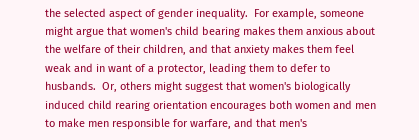the selected aspect of gender inequality.  For example, someone might argue that women's child bearing makes them anxious about the welfare of their children, and that anxiety makes them feel weak and in want of a protector, leading them to defer to husbands.  Or, others might suggest that women's biologically induced child rearing orientation encourages both women and men to make men responsible for warfare, and that men's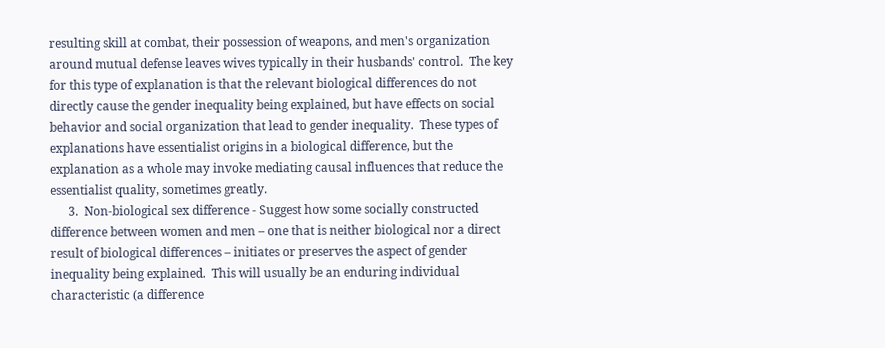resulting skill at combat, their possession of weapons, and men's organization around mutual defense leaves wives typically in their husbands' control.  The key for this type of explanation is that the relevant biological differences do not directly cause the gender inequality being explained, but have effects on social behavior and social organization that lead to gender inequality.  These types of explanations have essentialist origins in a biological difference, but the explanation as a whole may invoke mediating causal influences that reduce the essentialist quality, sometimes greatly.
      3.  Non-biological sex difference - Suggest how some socially constructed difference between women and men – one that is neither biological nor a direct result of biological differences – initiates or preserves the aspect of gender inequality being explained.  This will usually be an enduring individual characteristic (a difference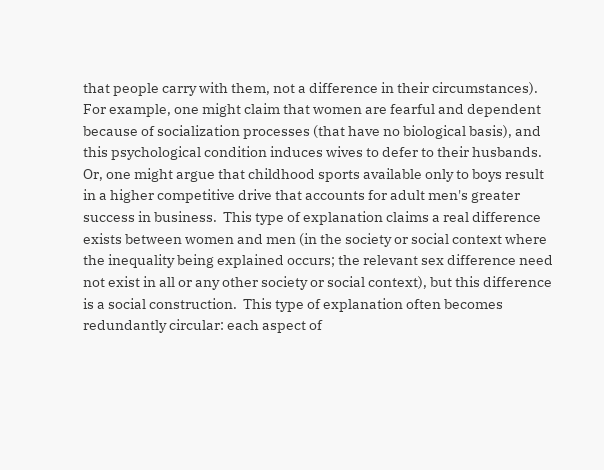that people carry with them, not a difference in their circumstances).  For example, one might claim that women are fearful and dependent because of socialization processes (that have no biological basis), and this psychological condition induces wives to defer to their husbands.  Or, one might argue that childhood sports available only to boys result in a higher competitive drive that accounts for adult men's greater success in business.  This type of explanation claims a real difference exists between women and men (in the society or social context where the inequality being explained occurs; the relevant sex difference need not exist in all or any other society or social context), but this difference is a social construction.  This type of explanation often becomes redundantly circular: each aspect of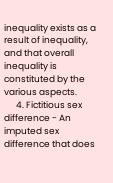inequality exists as a result of inequality, and that overall inequality is constituted by the various aspects.
      4. Fictitious sex difference - An imputed sex difference that does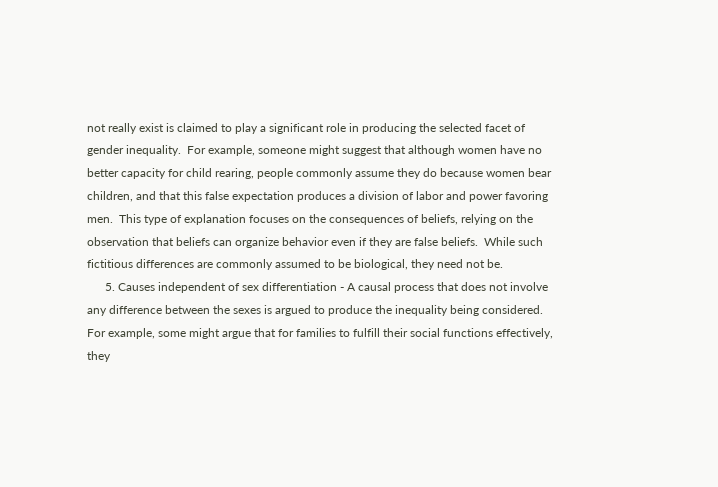not really exist is claimed to play a significant role in producing the selected facet of gender inequality.  For example, someone might suggest that although women have no better capacity for child rearing, people commonly assume they do because women bear children, and that this false expectation produces a division of labor and power favoring men.  This type of explanation focuses on the consequences of beliefs, relying on the observation that beliefs can organize behavior even if they are false beliefs.  While such fictitious differences are commonly assumed to be biological, they need not be.
      5. Causes independent of sex differentiation - A causal process that does not involve any difference between the sexes is argued to produce the inequality being considered.  For example, some might argue that for families to fulfill their social functions effectively, they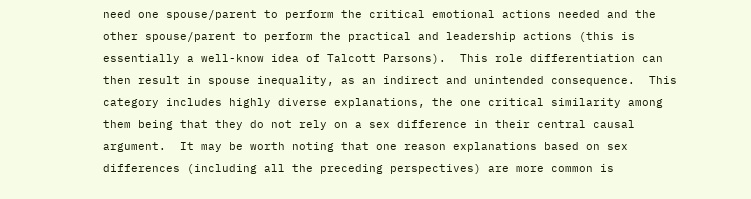need one spouse/parent to perform the critical emotional actions needed and the other spouse/parent to perform the practical and leadership actions (this is essentially a well-know idea of Talcott Parsons).  This role differentiation can then result in spouse inequality, as an indirect and unintended consequence.  This category includes highly diverse explanations, the one critical similarity among them being that they do not rely on a sex difference in their central causal argument.  It may be worth noting that one reason explanations based on sex differences (including all the preceding perspectives) are more common is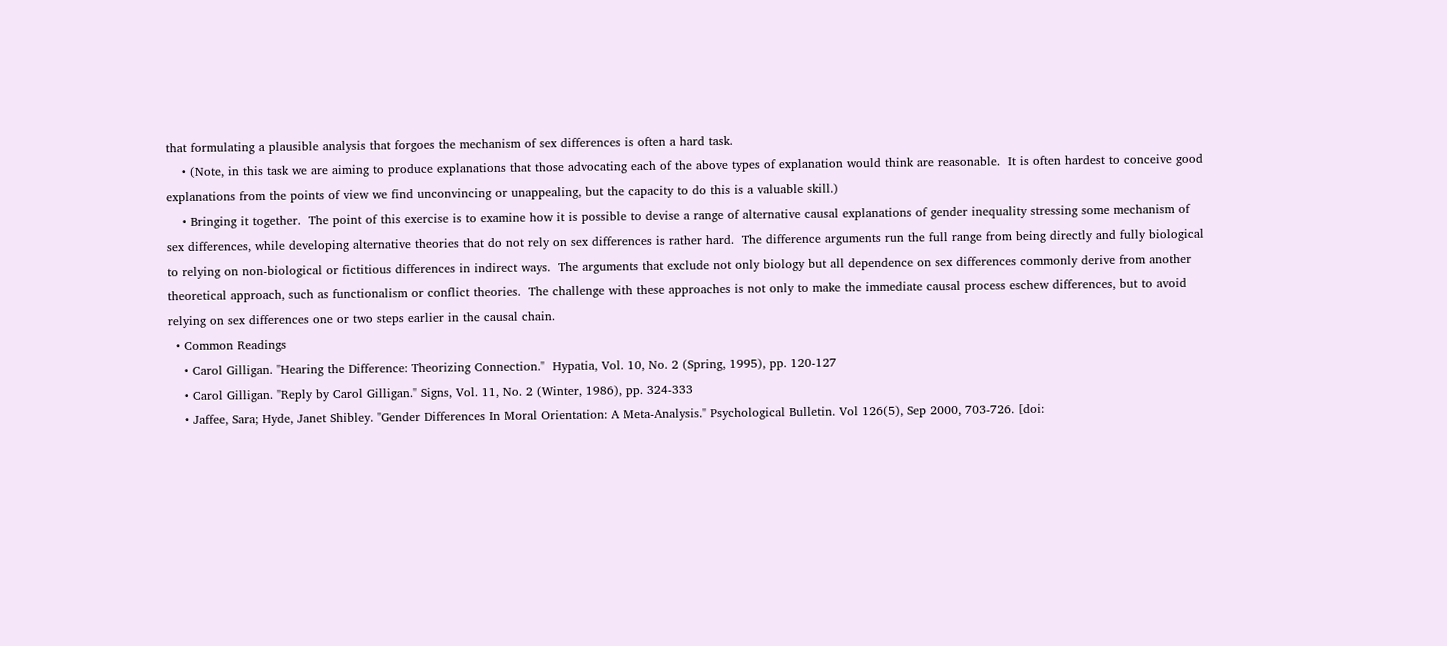that formulating a plausible analysis that forgoes the mechanism of sex differences is often a hard task.
    • (Note, in this task we are aiming to produce explanations that those advocating each of the above types of explanation would think are reasonable.  It is often hardest to conceive good explanations from the points of view we find unconvincing or unappealing, but the capacity to do this is a valuable skill.)
    • Bringing it together.  The point of this exercise is to examine how it is possible to devise a range of alternative causal explanations of gender inequality stressing some mechanism of sex differences, while developing alternative theories that do not rely on sex differences is rather hard.  The difference arguments run the full range from being directly and fully biological to relying on non-biological or fictitious differences in indirect ways.  The arguments that exclude not only biology but all dependence on sex differences commonly derive from another theoretical approach, such as functionalism or conflict theories.  The challenge with these approaches is not only to make the immediate causal process eschew differences, but to avoid relying on sex differences one or two steps earlier in the causal chain.
  • Common Readings
    • Carol Gilligan. "Hearing the Difference: Theorizing Connection."  Hypatia, Vol. 10, No. 2 (Spring, 1995), pp. 120-127
    • Carol Gilligan. "Reply by Carol Gilligan." Signs, Vol. 11, No. 2 (Winter, 1986), pp. 324-333
    • Jaffee, Sara; Hyde, Janet Shibley. "Gender Differences In Moral Orientation: A Meta-Analysis." Psychological Bulletin. Vol 126(5), Sep 2000, 703-726. [doi: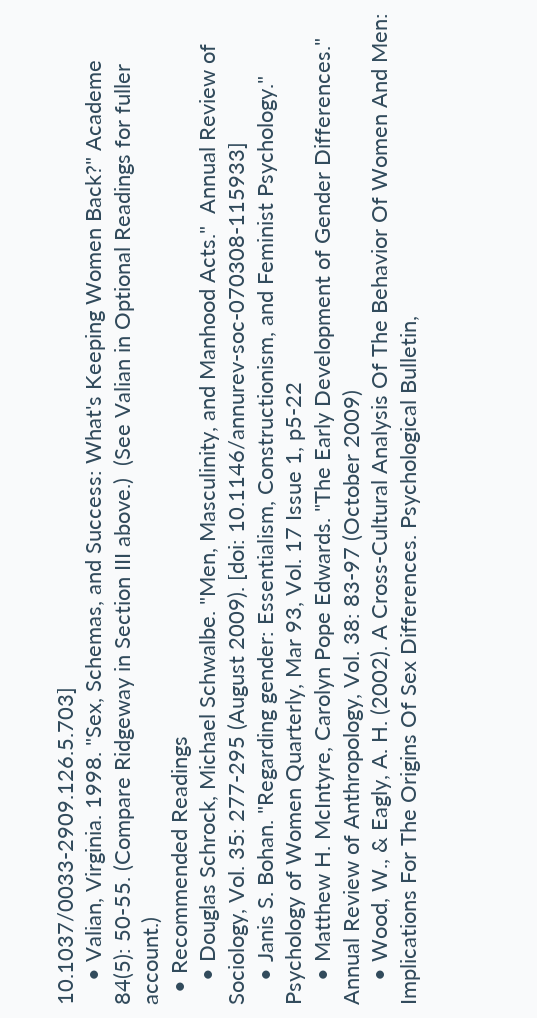10.1037/0033-2909.126.5.703]
    • Valian, Virginia. 1998. "Sex, Schemas, and Success: What's Keeping Women Back?" Academe 84(5): 50-55. (Compare Ridgeway in Section III above.)  (See Valian in Optional Readings for fuller account.)
  • Recommended Readings
    • Douglas Schrock, Michael Schwalbe. "Men, Masculinity, and Manhood Acts."  Annual Review of Sociology, Vol. 35: 277-295 (August 2009). [doi: 10.1146/annurev-soc-070308-115933]
    • Janis S. Bohan. "Regarding gender: Essentialism, Constructionism, and Feminist Psychology." Psychology of Women Quarterly, Mar 93, Vol. 17 Issue 1, p5-22
    • Matthew H. McIntyre, Carolyn Pope Edwards. "The Early Development of Gender Differences."  Annual Review of Anthropology, Vol. 38: 83-97 (October 2009)
    • Wood, W., & Eagly, A. H. (2002). A Cross-Cultural Analysis Of The Behavior Of Women And Men: Implications For The Origins Of Sex Differences. Psychological Bulletin,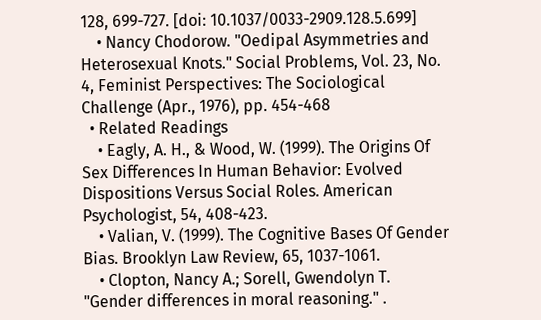128, 699-727. [doi: 10.1037/0033-2909.128.5.699]
    • Nancy Chodorow. "Oedipal Asymmetries and Heterosexual Knots." Social Problems, Vol. 23, No. 4, Feminist Perspectives: The Sociological Challenge (Apr., 1976), pp. 454-468
  • Related Readings
    • Eagly, A. H., & Wood, W. (1999). The Origins Of Sex Differences In Human Behavior: Evolved Dispositions Versus Social Roles. American Psychologist, 54, 408-423.
    • Valian, V. (1999). The Cognitive Bases Of Gender Bias. Brooklyn Law Review, 65, 1037-1061.
    • Clopton, Nancy A.; Sorell, Gwendolyn T.  "Gender differences in moral reasoning." .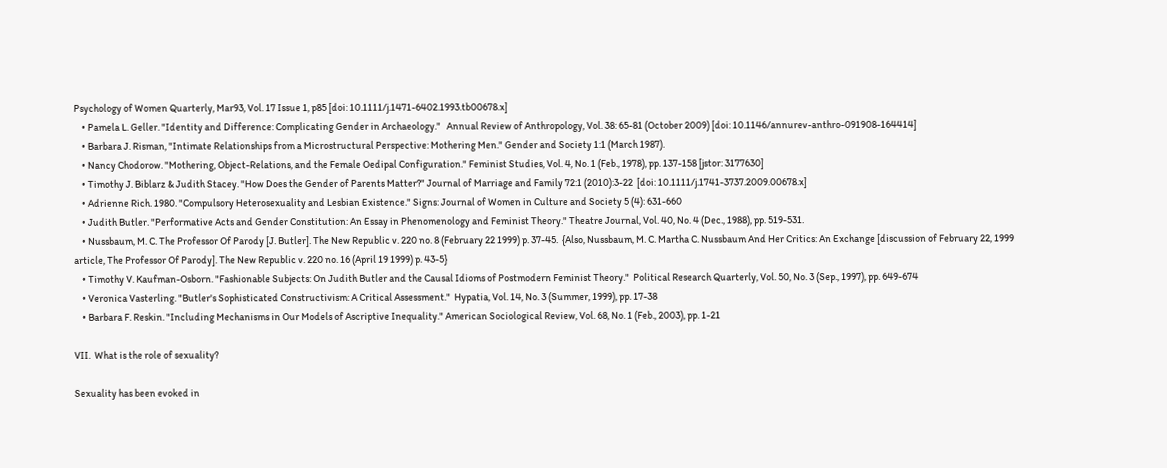Psychology of Women Quarterly, Mar93, Vol. 17 Issue 1, p85 [doi: 10.1111/j.1471-6402.1993.tb00678.x]
    • Pamela L. Geller. "Identity and Difference: Complicating Gender in Archaeology."   Annual Review of Anthropology, Vol. 38: 65-81 (October 2009) [doi: 10.1146/annurev-anthro-091908-164414]
    • Barbara J. Risman, "Intimate Relationships from a Microstructural Perspective: Mothering Men." Gender and Society 1:1 (March 1987).
    • Nancy Chodorow. "Mothering, Object-Relations, and the Female Oedipal Configuration." Feminist Studies, Vol. 4, No. 1 (Feb., 1978), pp. 137-158 [jstor: 3177630]
    • Timothy J. Biblarz & Judith Stacey. "How Does the Gender of Parents Matter?" Journal of Marriage and Family 72:1 (2010):3-22  [doi: 10.1111/j.1741-3737.2009.00678.x]
    • Adrienne Rich. 1980. "Compulsory Heterosexuality and Lesbian Existence." Signs: Journal of Women in Culture and Society 5 (4): 631-660
    • Judith Butler. "Performative Acts and Gender Constitution: An Essay in Phenomenology and Feminist Theory." Theatre Journal, Vol. 40, No. 4 (Dec., 1988), pp. 519-531.
    • Nussbaum, M. C. The Professor Of Parody [J. Butler]. The New Republic v. 220 no. 8 (February 22 1999) p. 37-45.  {Also, Nussbaum, M. C. Martha C. Nussbaum And Her Critics: An Exchange [discussion of February 22, 1999 article, The Professor Of Parody]. The New Republic v. 220 no. 16 (April 19 1999) p. 43-5}
    • Timothy V. Kaufman-Osborn. "Fashionable Subjects: On Judith Butler and the Causal Idioms of Postmodern Feminist Theory."  Political Research Quarterly, Vol. 50, No. 3 (Sep., 1997), pp. 649-674
    • Veronica Vasterling. "Butler's Sophisticated Constructivism: A Critical Assessment."  Hypatia, Vol. 14, No. 3 (Summer, 1999), pp. 17-38
    • Barbara F. Reskin. "Including Mechanisms in Our Models of Ascriptive Inequality." American Sociological Review, Vol. 68, No. 1 (Feb., 2003), pp. 1-21

VII.  What is the role of sexuality?

Sexuality has been evoked in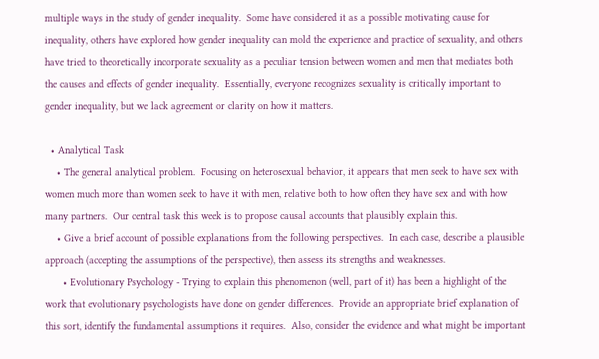multiple ways in the study of gender inequality.  Some have considered it as a possible motivating cause for inequality, others have explored how gender inequality can mold the experience and practice of sexuality, and others have tried to theoretically incorporate sexuality as a peculiar tension between women and men that mediates both the causes and effects of gender inequality.  Essentially, everyone recognizes sexuality is critically important to gender inequality, but we lack agreement or clarity on how it matters.

  • Analytical Task
    • The general analytical problem.  Focusing on heterosexual behavior, it appears that men seek to have sex with women much more than women seek to have it with men, relative both to how often they have sex and with how many partners.  Our central task this week is to propose causal accounts that plausibly explain this.
    • Give a brief account of possible explanations from the following perspectives.  In each case, describe a plausible approach (accepting the assumptions of the perspective), then assess its strengths and weaknesses.
      • Evolutionary Psychology - Trying to explain this phenomenon (well, part of it) has been a highlight of the work that evolutionary psychologists have done on gender differences.  Provide an appropriate brief explanation of this sort, identify the fundamental assumptions it requires.  Also, consider the evidence and what might be important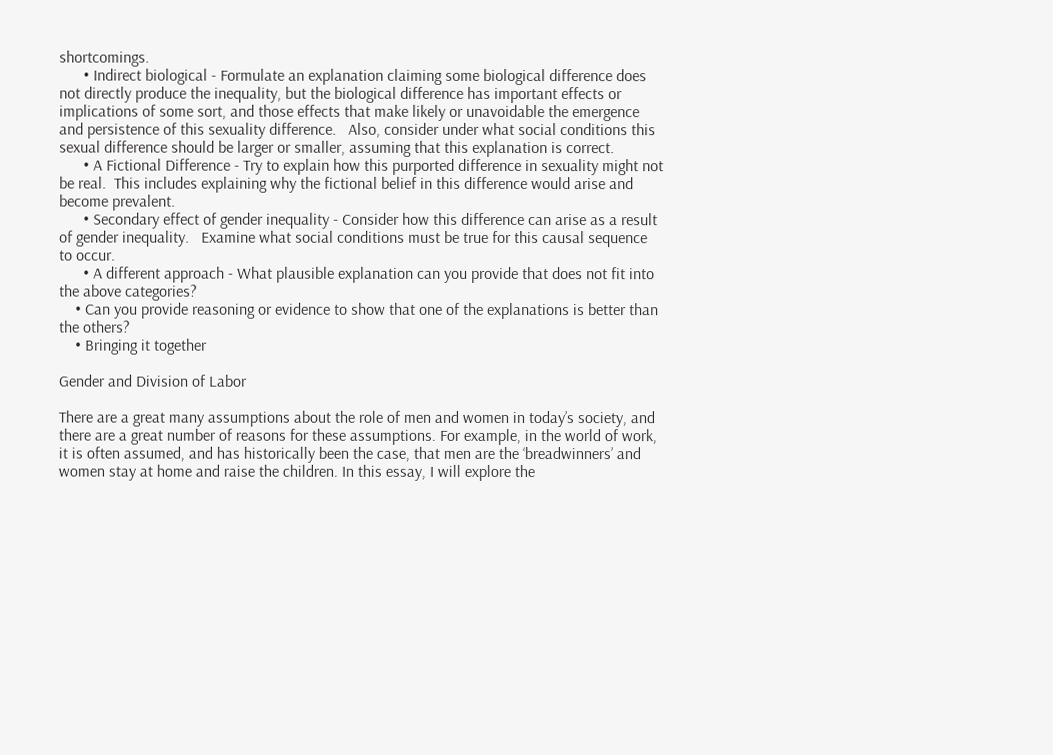shortcomings.
      • Indirect biological - Formulate an explanation claiming some biological difference does not directly produce the inequality, but the biological difference has important effects or implications of some sort, and those effects that make likely or unavoidable the emergence and persistence of this sexuality difference.   Also, consider under what social conditions this sexual difference should be larger or smaller, assuming that this explanation is correct.
      • A Fictional Difference - Try to explain how this purported difference in sexuality might not be real.  This includes explaining why the fictional belief in this difference would arise and become prevalent.
      • Secondary effect of gender inequality - Consider how this difference can arise as a result of gender inequality.   Examine what social conditions must be true for this causal sequence to occur.
      • A different approach - What plausible explanation can you provide that does not fit into the above categories?
    • Can you provide reasoning or evidence to show that one of the explanations is better than the others?
    • Bringing it together

Gender and Division of Labor

There are a great many assumptions about the role of men and women in today’s society, and there are a great number of reasons for these assumptions. For example, in the world of work, it is often assumed, and has historically been the case, that men are the ‘breadwinners’ and women stay at home and raise the children. In this essay, I will explore the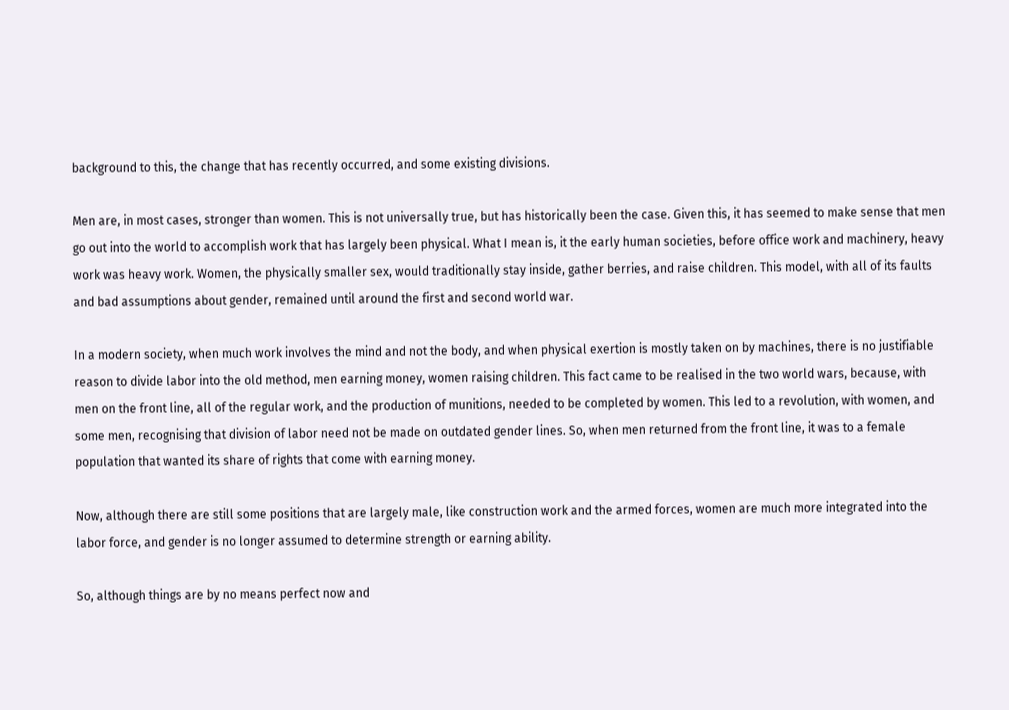background to this, the change that has recently occurred, and some existing divisions.

Men are, in most cases, stronger than women. This is not universally true, but has historically been the case. Given this, it has seemed to make sense that men go out into the world to accomplish work that has largely been physical. What I mean is, it the early human societies, before office work and machinery, heavy work was heavy work. Women, the physically smaller sex, would traditionally stay inside, gather berries, and raise children. This model, with all of its faults and bad assumptions about gender, remained until around the first and second world war.

In a modern society, when much work involves the mind and not the body, and when physical exertion is mostly taken on by machines, there is no justifiable reason to divide labor into the old method, men earning money, women raising children. This fact came to be realised in the two world wars, because, with men on the front line, all of the regular work, and the production of munitions, needed to be completed by women. This led to a revolution, with women, and some men, recognising that division of labor need not be made on outdated gender lines. So, when men returned from the front line, it was to a female population that wanted its share of rights that come with earning money.

Now, although there are still some positions that are largely male, like construction work and the armed forces, women are much more integrated into the labor force, and gender is no longer assumed to determine strength or earning ability.

So, although things are by no means perfect now and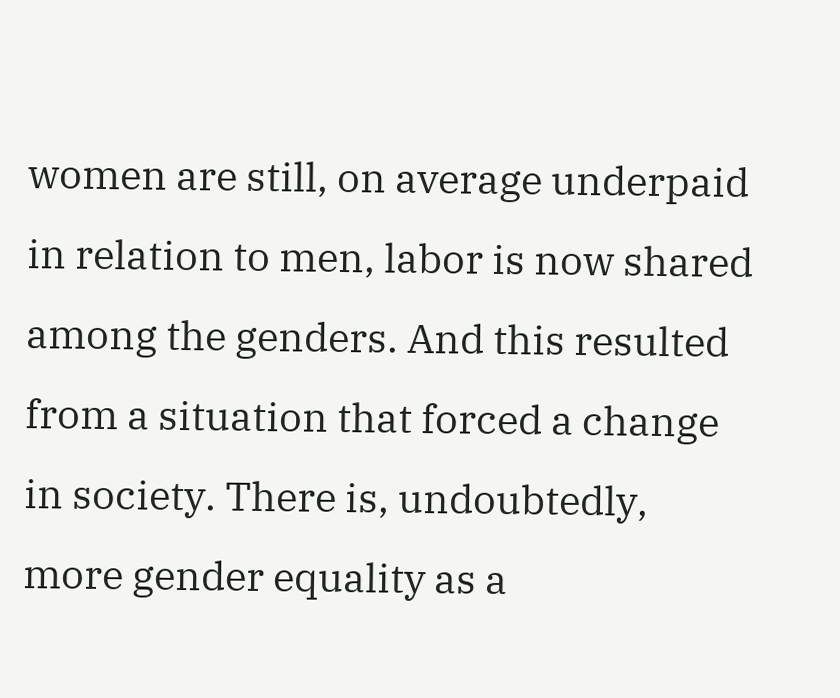women are still, on average underpaid in relation to men, labor is now shared among the genders. And this resulted from a situation that forced a change in society. There is, undoubtedly, more gender equality as a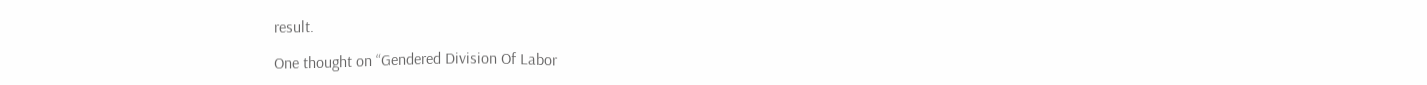result.

One thought on “Gendered Division Of Labor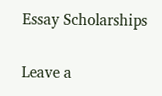Essay Scholarships

Leave a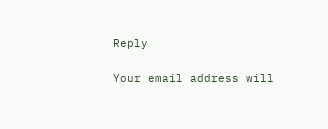Reply

Your email address will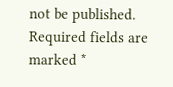not be published. Required fields are marked *